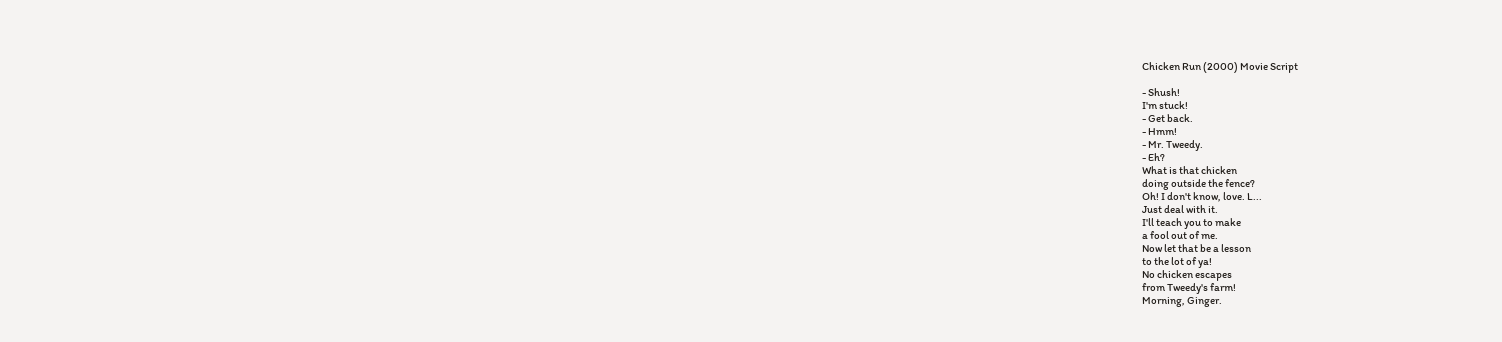Chicken Run (2000) Movie Script

- Shush!
I'm stuck!
- Get back.
- Hmm!
- Mr. Tweedy.
- Eh?
What is that chicken
doing outside the fence?
Oh! I don't know, love. L...
Just deal with it.
I'll teach you to make
a fool out of me.
Now let that be a lesson
to the lot of ya!
No chicken escapes
from Tweedy's farm!
Morning, Ginger.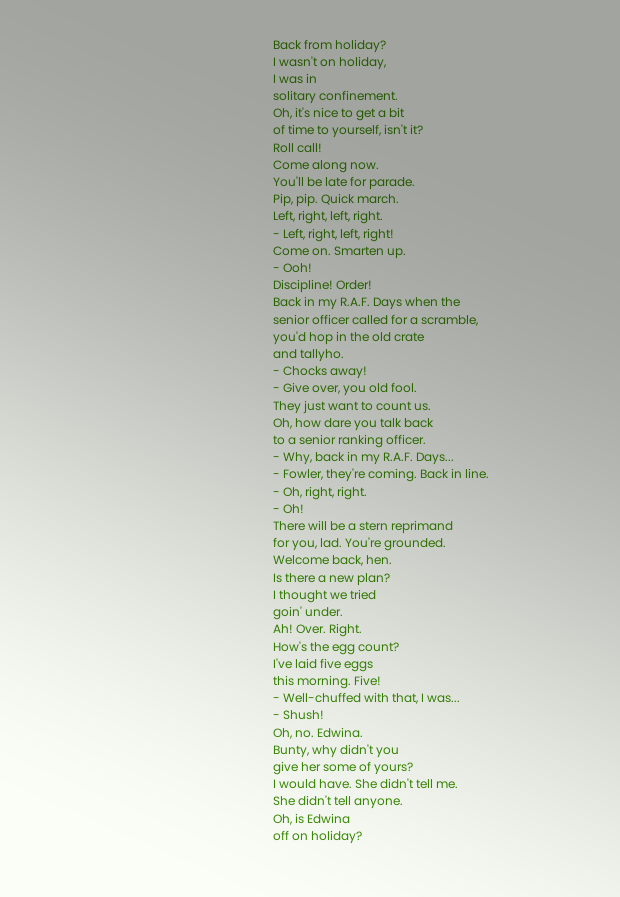Back from holiday?
I wasn't on holiday,
I was in
solitary confinement.
Oh, it's nice to get a bit
of time to yourself, isn't it?
Roll call!
Come along now.
You'll be late for parade.
Pip, pip. Quick march.
Left, right, left, right.
- Left, right, left, right!
Come on. Smarten up.
- Ooh!
Discipline! Order!
Back in my R.A.F. Days when the
senior officer called for a scramble,
you'd hop in the old crate
and tallyho.
- Chocks away!
- Give over, you old fool.
They just want to count us.
Oh, how dare you talk back
to a senior ranking officer.
- Why, back in my R.A.F. Days...
- Fowler, they're coming. Back in line.
- Oh, right, right.
- Oh!
There will be a stern reprimand
for you, lad. You're grounded.
Welcome back, hen.
Is there a new plan?
I thought we tried
goin' under.
Ah! Over. Right.
How's the egg count?
I've laid five eggs
this morning. Five!
- Well-chuffed with that, I was...
- Shush!
Oh, no. Edwina.
Bunty, why didn't you
give her some of yours?
I would have. She didn't tell me.
She didn't tell anyone.
Oh, is Edwina
off on holiday?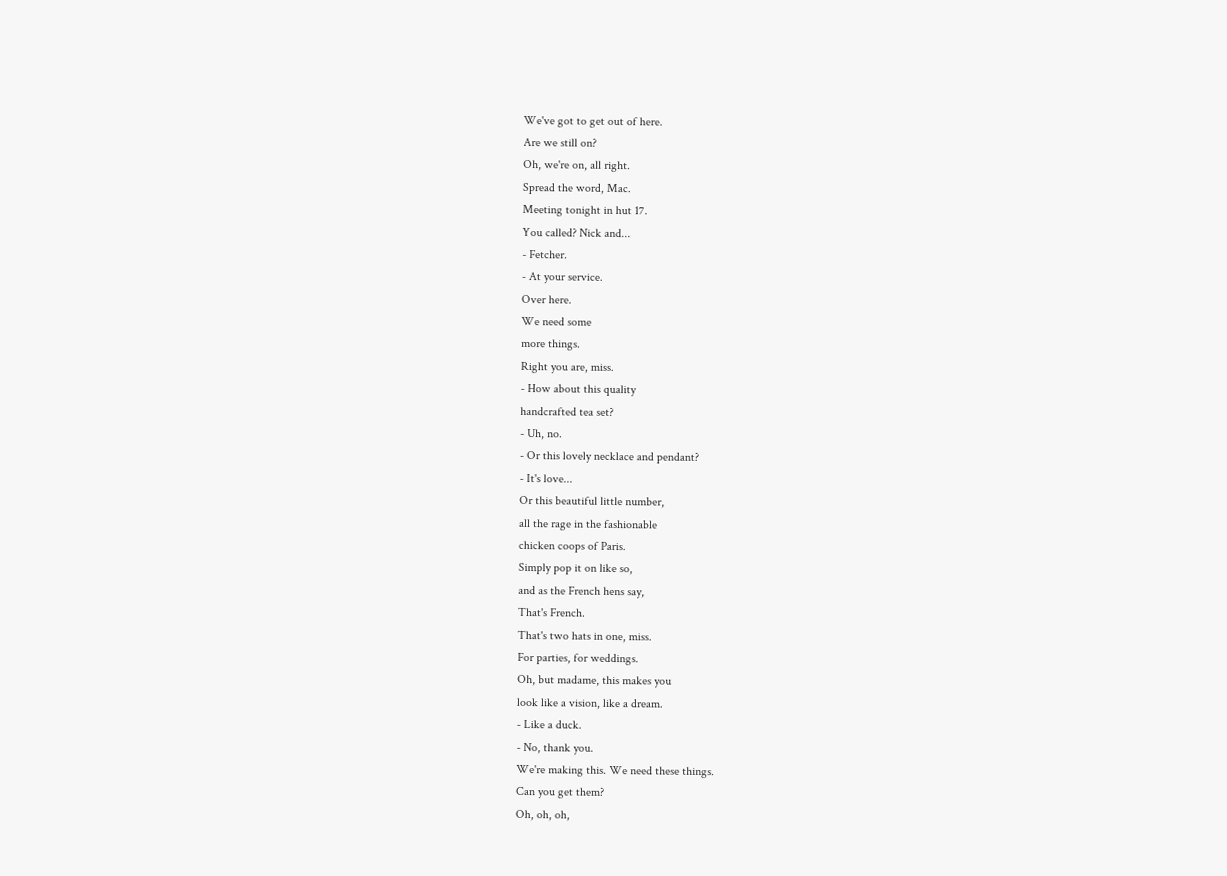We've got to get out of here.
Are we still on?
Oh, we're on, all right.
Spread the word, Mac.
Meeting tonight in hut 17.
You called? Nick and...
- Fetcher.
- At your service.
Over here.
We need some
more things.
Right you are, miss.
- How about this quality
handcrafted tea set?
- Uh, no.
- Or this lovely necklace and pendant?
- It's love...
Or this beautiful little number,
all the rage in the fashionable
chicken coops of Paris.
Simply pop it on like so,
and as the French hens say,
That's French.
That's two hats in one, miss.
For parties, for weddings.
Oh, but madame, this makes you
look like a vision, like a dream.
- Like a duck.
- No, thank you.
We're making this. We need these things.
Can you get them?
Oh, oh, oh,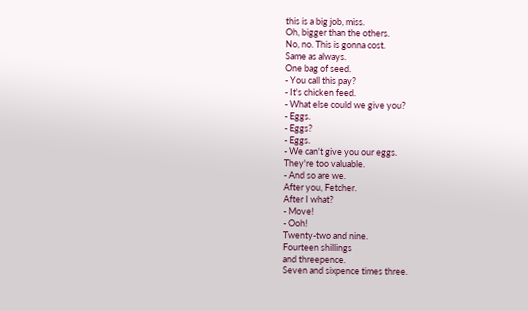this is a big job, miss.
Oh, bigger than the others.
No, no. This is gonna cost.
Same as always.
One bag of seed.
- You call this pay?
- It's chicken feed.
- What else could we give you?
- Eggs.
- Eggs?
- Eggs.
- We can't give you our eggs.
They're too valuable.
- And so are we.
After you, Fetcher.
After I what?
- Move!
- Ooh!
Twenty-two and nine.
Fourteen shillings
and threepence.
Seven and sixpence times three.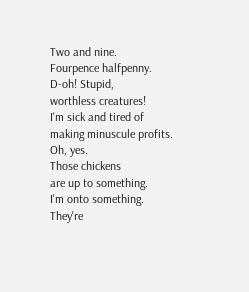Two and nine.
Fourpence halfpenny.
D-oh! Stupid,
worthless creatures!
I'm sick and tired of
making minuscule profits.
Oh, yes.
Those chickens
are up to something.
I'm onto something.
They're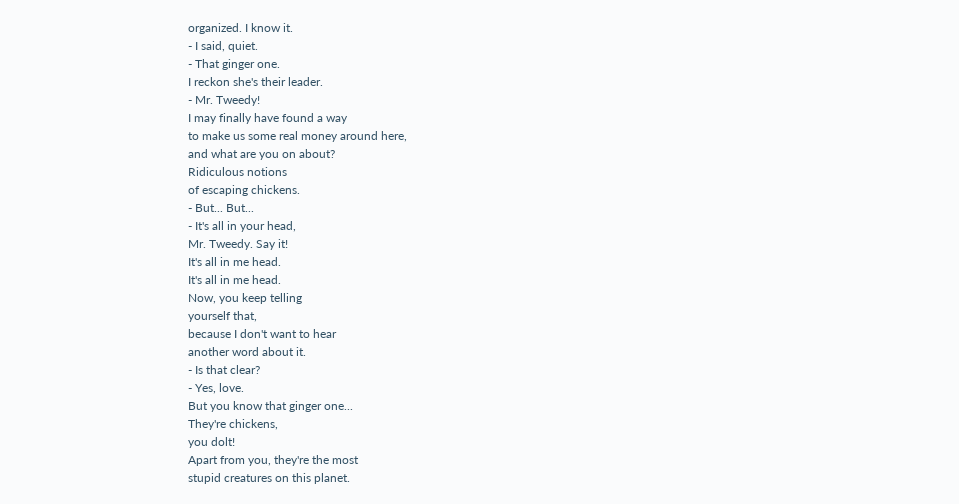organized. I know it.
- I said, quiet.
- That ginger one.
I reckon she's their leader.
- Mr. Tweedy!
I may finally have found a way
to make us some real money around here,
and what are you on about?
Ridiculous notions
of escaping chickens.
- But... But...
- It's all in your head,
Mr. Tweedy. Say it!
It's all in me head.
It's all in me head.
Now, you keep telling
yourself that,
because I don't want to hear
another word about it.
- Is that clear?
- Yes, love.
But you know that ginger one...
They're chickens,
you dolt!
Apart from you, they're the most
stupid creatures on this planet.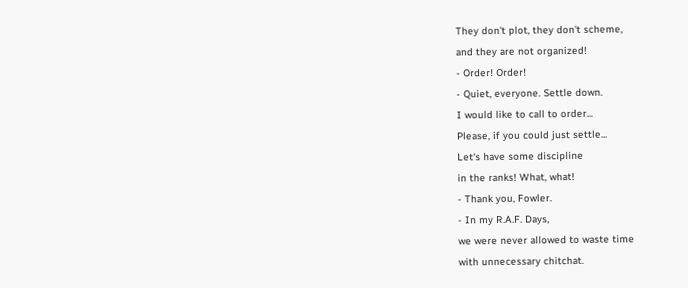They don't plot, they don't scheme,
and they are not organized!
- Order! Order!
- Quiet, everyone. Settle down.
I would like to call to order...
Please, if you could just settle...
Let's have some discipline
in the ranks! What, what!
- Thank you, Fowler.
- In my R.A.F. Days,
we were never allowed to waste time
with unnecessary chitchat.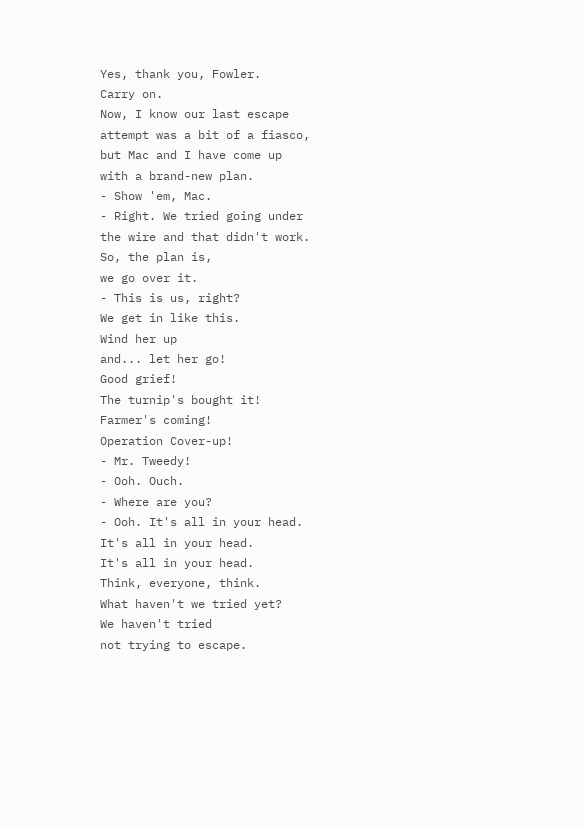Yes, thank you, Fowler.
Carry on.
Now, I know our last escape
attempt was a bit of a fiasco,
but Mac and I have come up
with a brand-new plan.
- Show 'em, Mac.
- Right. We tried going under
the wire and that didn't work.
So, the plan is,
we go over it.
- This is us, right?
We get in like this.
Wind her up
and... let her go!
Good grief!
The turnip's bought it!
Farmer's coming!
Operation Cover-up!
- Mr. Tweedy!
- Ooh. Ouch.
- Where are you?
- Ooh. It's all in your head.
It's all in your head.
It's all in your head.
Think, everyone, think.
What haven't we tried yet?
We haven't tried
not trying to escape.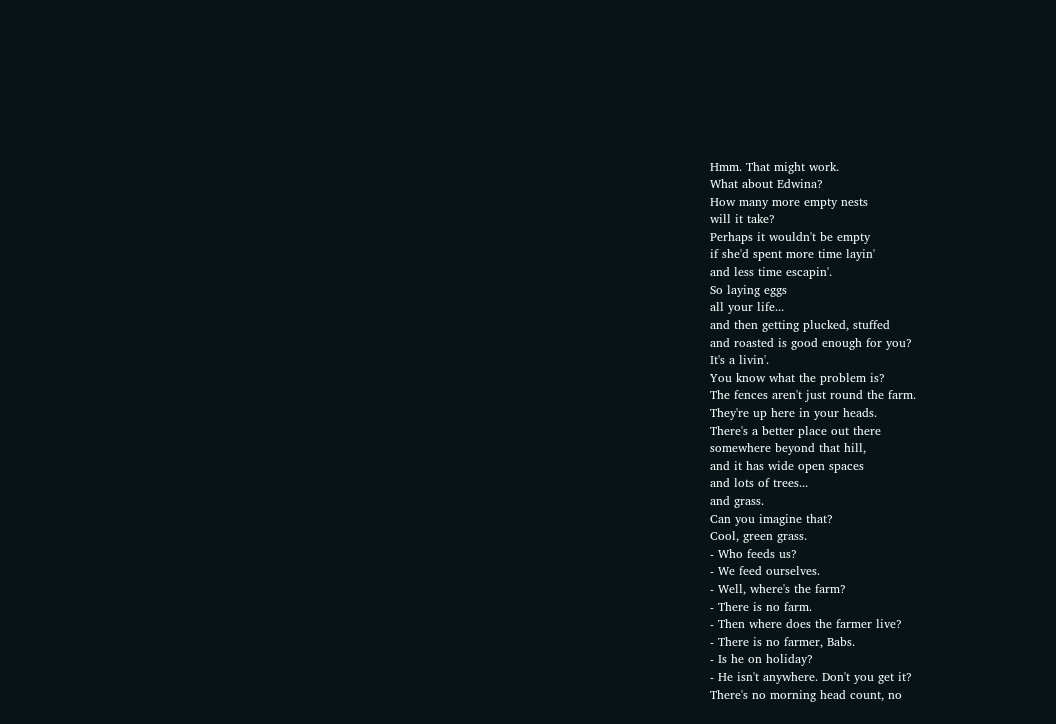Hmm. That might work.
What about Edwina?
How many more empty nests
will it take?
Perhaps it wouldn't be empty
if she'd spent more time layin'
and less time escapin'.
So laying eggs
all your life...
and then getting plucked, stuffed
and roasted is good enough for you?
It's a livin'.
You know what the problem is?
The fences aren't just round the farm.
They're up here in your heads.
There's a better place out there
somewhere beyond that hill,
and it has wide open spaces
and lots of trees...
and grass.
Can you imagine that?
Cool, green grass.
- Who feeds us?
- We feed ourselves.
- Well, where's the farm?
- There is no farm.
- Then where does the farmer live?
- There is no farmer, Babs.
- Is he on holiday?
- He isn't anywhere. Don't you get it?
There's no morning head count, no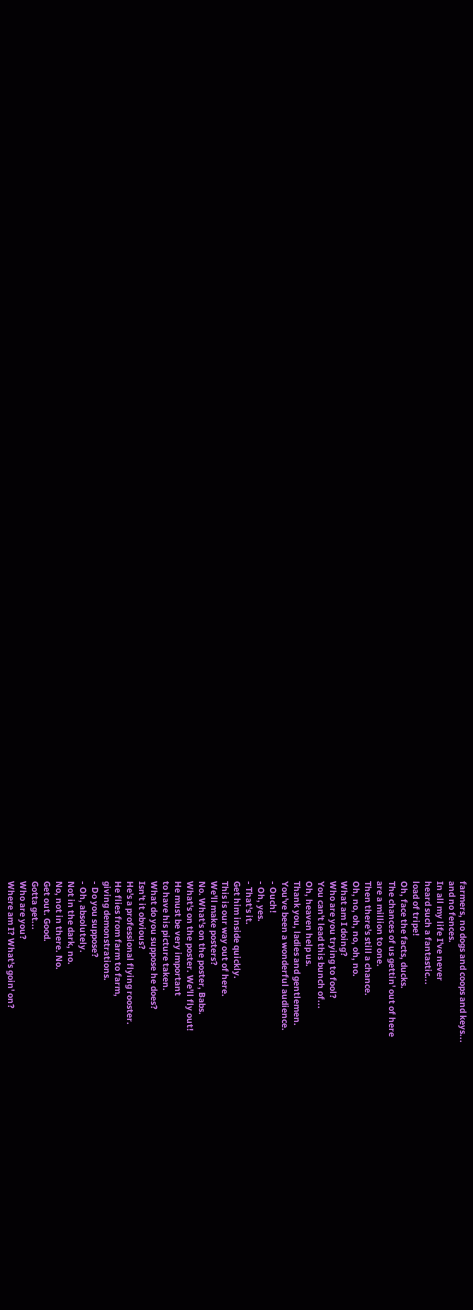farmers, no dogs and coops and keys...
and no fences.
In all my life I've never
heard such a fantastic...
load of tripe!
Oh, face the facts, ducks.
The chances of us gettin' out of here
are a million to one.
Then there's still a chance.
Oh, no, oh, no, oh, no.
What am I doing?
Who are you trying to fool?
You can't lead this bunch of...
Oh, heaven help us.
Thank you, ladies and gentlemen.
You've been a wonderful audience.
- Ouch!
- Oh, yes.
- That's it.
Get him inside quickly.
This is our way out of here.
We'll make posters?
No. What's on the poster, Babs.
What's on the poster. We'll fly out!
He must be very important
to have his picture taken.
What do you suppose he does?
Isn't it obvious?
He's a professional flying rooster.
He flies from farm to farm,
giving demonstrations.
- Do you suppose?
- Oh, absolutely.
Not in the dark, no.
No, not in there. No.
Get out. Good.
Gotta get...
Who are you?
Where am I? What's goin' on?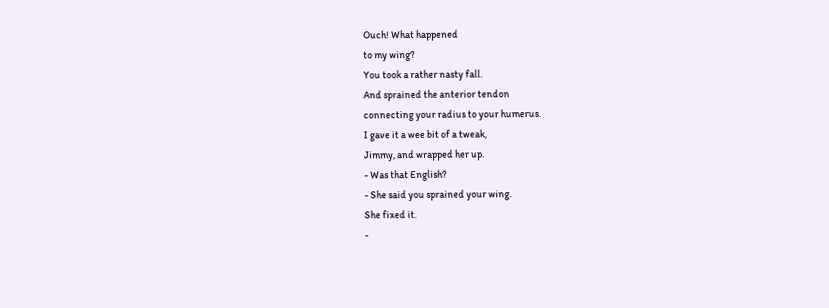Ouch! What happened
to my wing?
You took a rather nasty fall.
And sprained the anterior tendon
connecting your radius to your humerus.
I gave it a wee bit of a tweak,
Jimmy, and wrapped her up.
- Was that English?
- She said you sprained your wing.
She fixed it.
-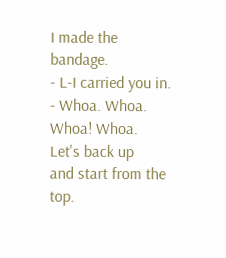I made the bandage.
- L-I carried you in.
- Whoa. Whoa. Whoa! Whoa.
Let's back up
and start from the top.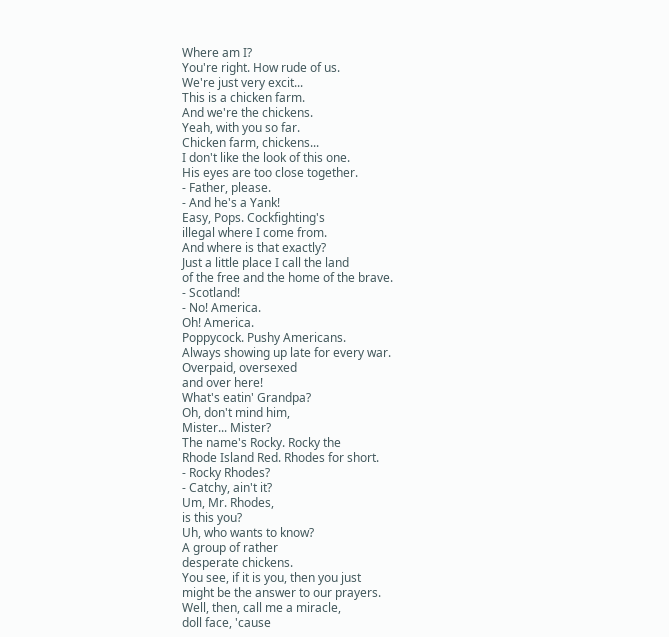Where am I?
You're right. How rude of us.
We're just very excit...
This is a chicken farm.
And we're the chickens.
Yeah, with you so far.
Chicken farm, chickens...
I don't like the look of this one.
His eyes are too close together.
- Father, please.
- And he's a Yank!
Easy, Pops. Cockfighting's
illegal where I come from.
And where is that exactly?
Just a little place I call the land
of the free and the home of the brave.
- Scotland!
- No! America.
Oh! America.
Poppycock. Pushy Americans.
Always showing up late for every war.
Overpaid, oversexed
and over here!
What's eatin' Grandpa?
Oh, don't mind him,
Mister... Mister?
The name's Rocky. Rocky the
Rhode Island Red. Rhodes for short.
- Rocky Rhodes?
- Catchy, ain't it?
Um, Mr. Rhodes,
is this you?
Uh, who wants to know?
A group of rather
desperate chickens.
You see, if it is you, then you just
might be the answer to our prayers.
Well, then, call me a miracle,
doll face, 'cause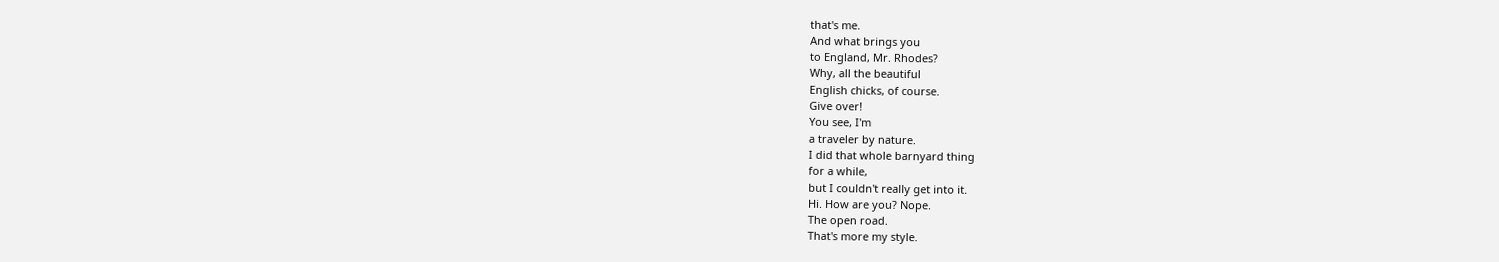that's me.
And what brings you
to England, Mr. Rhodes?
Why, all the beautiful
English chicks, of course.
Give over!
You see, I'm
a traveler by nature.
I did that whole barnyard thing
for a while,
but I couldn't really get into it.
Hi. How are you? Nope.
The open road.
That's more my style.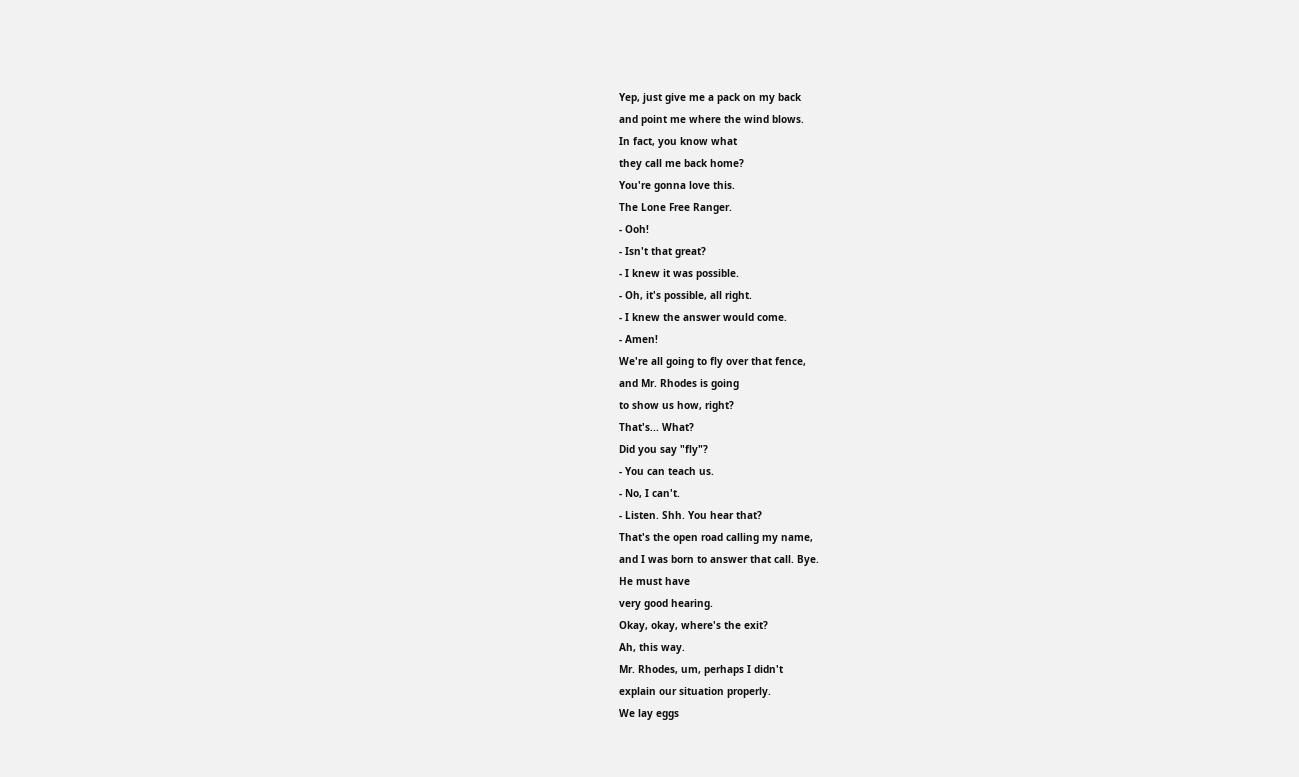Yep, just give me a pack on my back
and point me where the wind blows.
In fact, you know what
they call me back home?
You're gonna love this.
The Lone Free Ranger.
- Ooh!
- Isn't that great?
- I knew it was possible.
- Oh, it's possible, all right.
- I knew the answer would come.
- Amen!
We're all going to fly over that fence,
and Mr. Rhodes is going
to show us how, right?
That's... What?
Did you say "fly"?
- You can teach us.
- No, I can't.
- Listen. Shh. You hear that?
That's the open road calling my name,
and I was born to answer that call. Bye.
He must have
very good hearing.
Okay, okay, where's the exit?
Ah, this way.
Mr. Rhodes, um, perhaps I didn't
explain our situation properly.
We lay eggs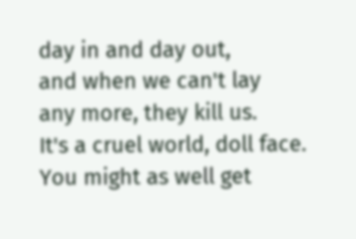day in and day out,
and when we can't lay
any more, they kill us.
It's a cruel world, doll face.
You might as well get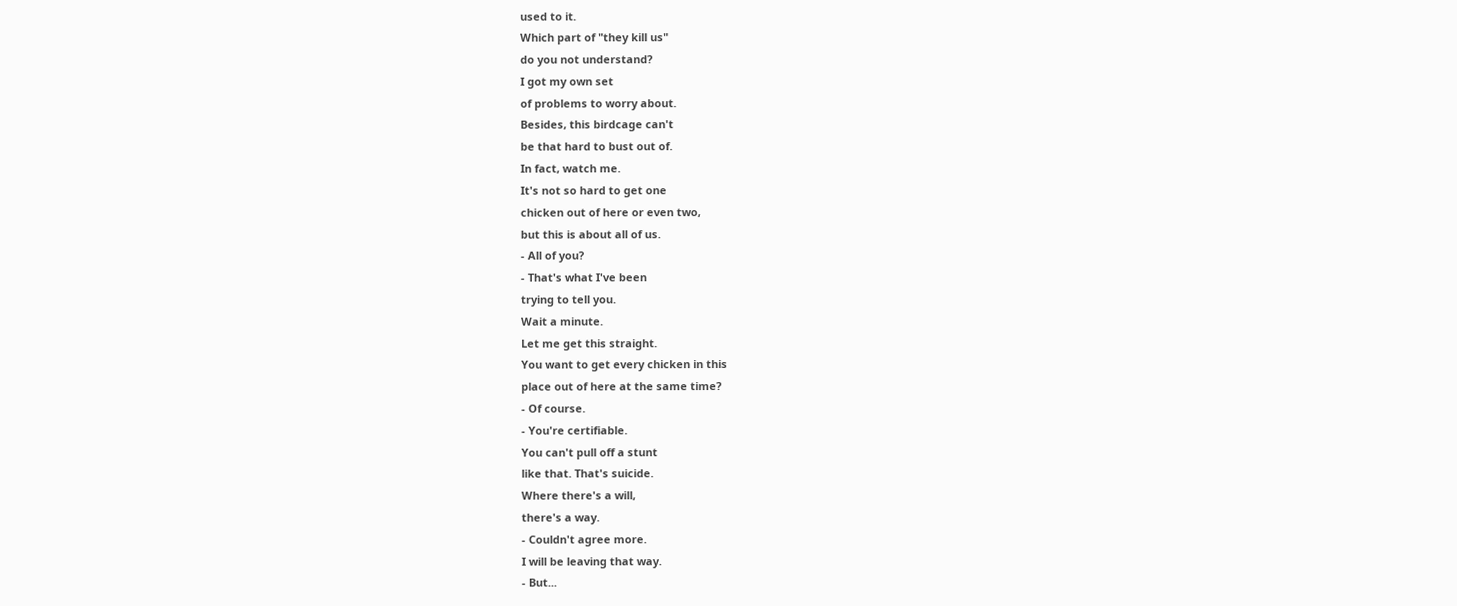used to it.
Which part of "they kill us"
do you not understand?
I got my own set
of problems to worry about.
Besides, this birdcage can't
be that hard to bust out of.
In fact, watch me.
It's not so hard to get one
chicken out of here or even two,
but this is about all of us.
- All of you?
- That's what I've been
trying to tell you.
Wait a minute.
Let me get this straight.
You want to get every chicken in this
place out of here at the same time?
- Of course.
- You're certifiable.
You can't pull off a stunt
like that. That's suicide.
Where there's a will,
there's a way.
- Couldn't agree more.
I will be leaving that way.
- But...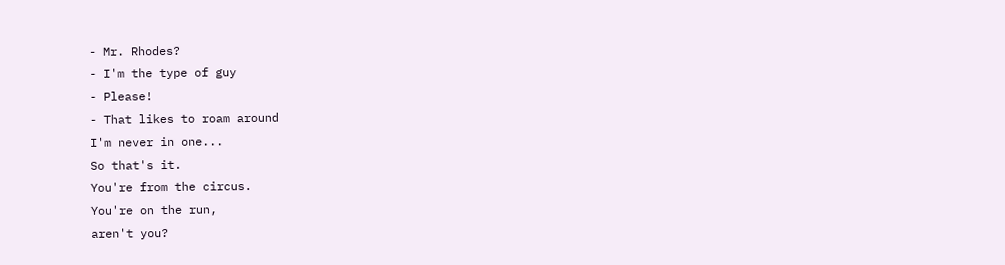- Mr. Rhodes?
- I'm the type of guy
- Please!
- That likes to roam around
I'm never in one...
So that's it.
You're from the circus.
You're on the run,
aren't you?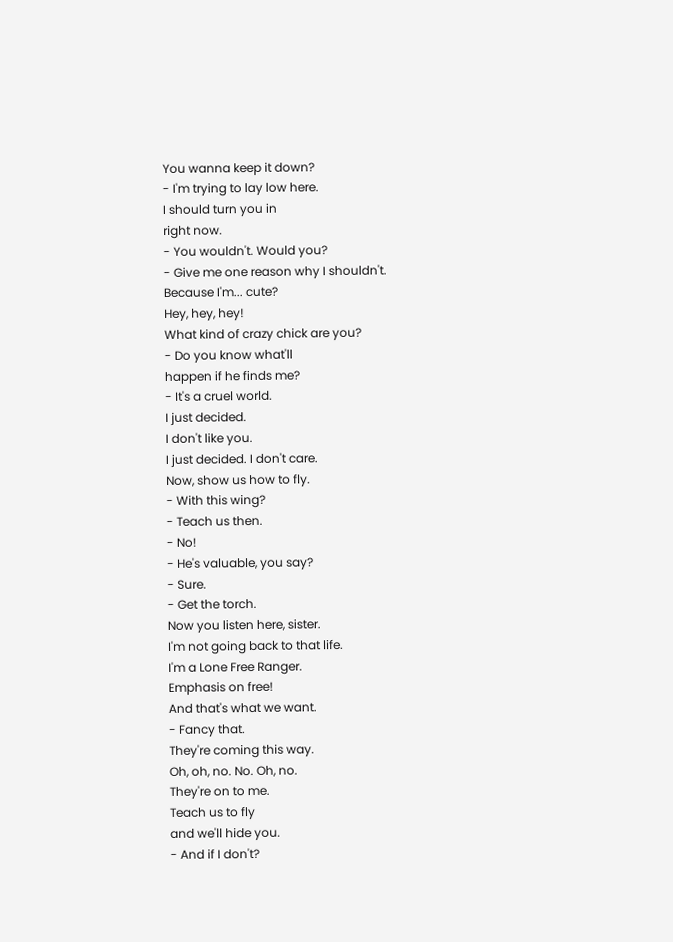You wanna keep it down?
- I'm trying to lay low here.
I should turn you in
right now.
- You wouldn't. Would you?
- Give me one reason why I shouldn't.
Because I'm... cute?
Hey, hey, hey!
What kind of crazy chick are you?
- Do you know what'll
happen if he finds me?
- It's a cruel world.
I just decided.
I don't like you.
I just decided. I don't care.
Now, show us how to fly.
- With this wing?
- Teach us then.
- No!
- He's valuable, you say?
- Sure.
- Get the torch.
Now you listen here, sister.
I'm not going back to that life.
I'm a Lone Free Ranger.
Emphasis on free!
And that's what we want.
- Fancy that.
They're coming this way.
Oh, oh, no. No. Oh, no.
They're on to me.
Teach us to fly
and we'll hide you.
- And if I don't?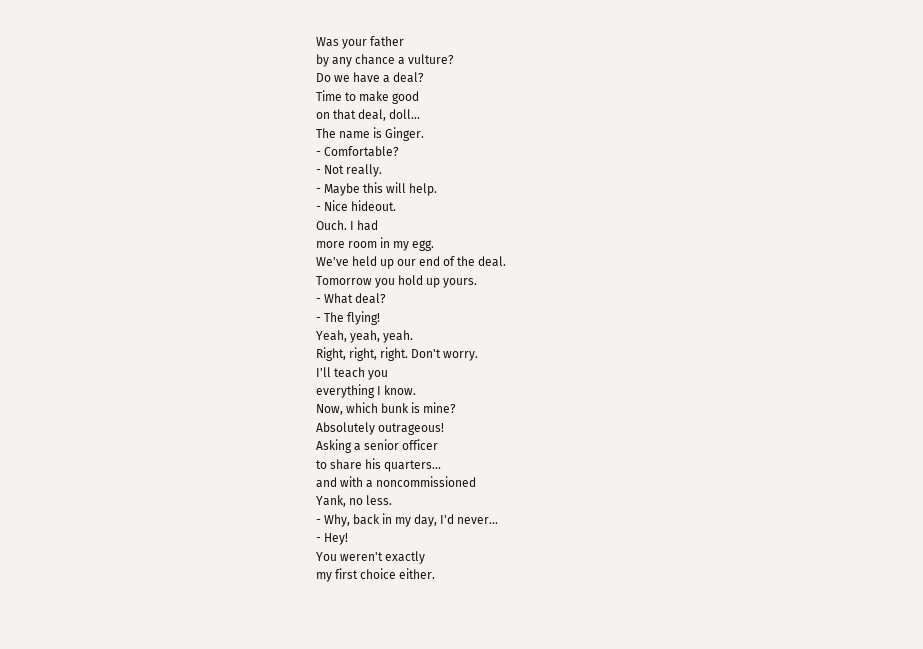Was your father
by any chance a vulture?
Do we have a deal?
Time to make good
on that deal, doll...
The name is Ginger.
- Comfortable?
- Not really.
- Maybe this will help.
- Nice hideout.
Ouch. I had
more room in my egg.
We've held up our end of the deal.
Tomorrow you hold up yours.
- What deal?
- The flying!
Yeah, yeah, yeah.
Right, right, right. Don't worry.
I'll teach you
everything I know.
Now, which bunk is mine?
Absolutely outrageous!
Asking a senior officer
to share his quarters...
and with a noncommissioned
Yank, no less.
- Why, back in my day, I'd never...
- Hey!
You weren't exactly
my first choice either.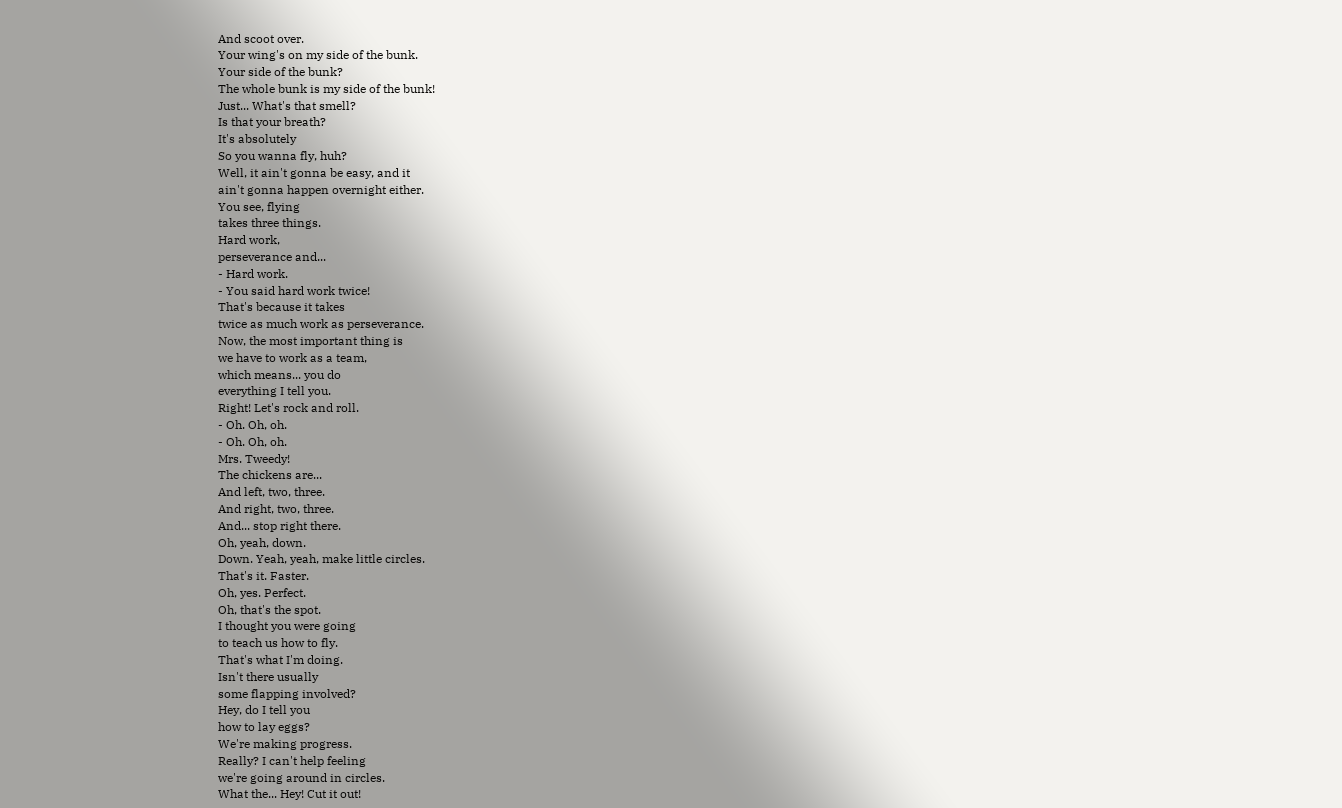And scoot over.
Your wing's on my side of the bunk.
Your side of the bunk?
The whole bunk is my side of the bunk!
Just... What's that smell?
Is that your breath?
It's absolutely
So you wanna fly, huh?
Well, it ain't gonna be easy, and it
ain't gonna happen overnight either.
You see, flying
takes three things.
Hard work,
perseverance and...
- Hard work.
- You said hard work twice!
That's because it takes
twice as much work as perseverance.
Now, the most important thing is
we have to work as a team,
which means... you do
everything I tell you.
Right! Let's rock and roll.
- Oh. Oh, oh.
- Oh. Oh, oh.
Mrs. Tweedy!
The chickens are...
And left, two, three.
And right, two, three.
And... stop right there.
Oh, yeah, down.
Down. Yeah, yeah, make little circles.
That's it. Faster.
Oh, yes. Perfect.
Oh, that's the spot.
I thought you were going
to teach us how to fly.
That's what I'm doing.
Isn't there usually
some flapping involved?
Hey, do I tell you
how to lay eggs?
We're making progress.
Really? I can't help feeling
we're going around in circles.
What the... Hey! Cut it out!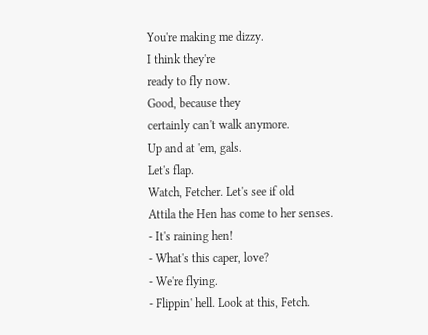You're making me dizzy.
I think they're
ready to fly now.
Good, because they
certainly can't walk anymore.
Up and at 'em, gals.
Let's flap.
Watch, Fetcher. Let's see if old
Attila the Hen has come to her senses.
- It's raining hen!
- What's this caper, love?
- We're flying.
- Flippin' hell. Look at this, Fetch.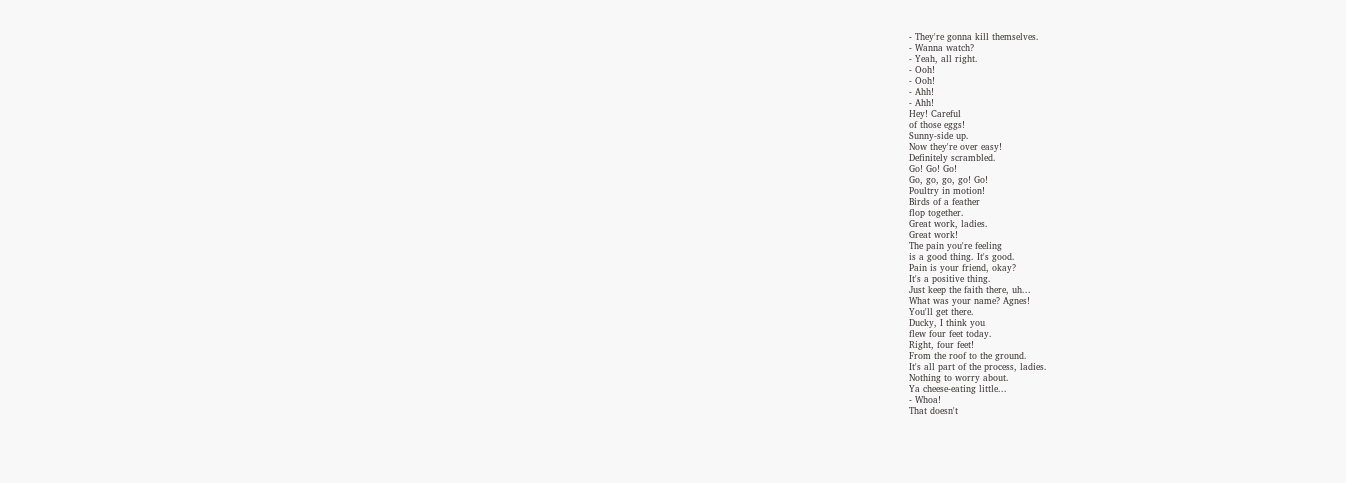- They're gonna kill themselves.
- Wanna watch?
- Yeah, all right.
- Ooh!
- Ooh!
- Ahh!
- Ahh!
Hey! Careful
of those eggs!
Sunny-side up.
Now they're over easy!
Definitely scrambled.
Go! Go! Go!
Go, go, go, go! Go!
Poultry in motion!
Birds of a feather
flop together.
Great work, ladies.
Great work!
The pain you're feeling
is a good thing. It's good.
Pain is your friend, okay?
It's a positive thing.
Just keep the faith there, uh...
What was your name? Agnes!
You'll get there.
Ducky, I think you
flew four feet today.
Right, four feet!
From the roof to the ground.
It's all part of the process, ladies.
Nothing to worry about.
Ya cheese-eating little...
- Whoa!
That doesn't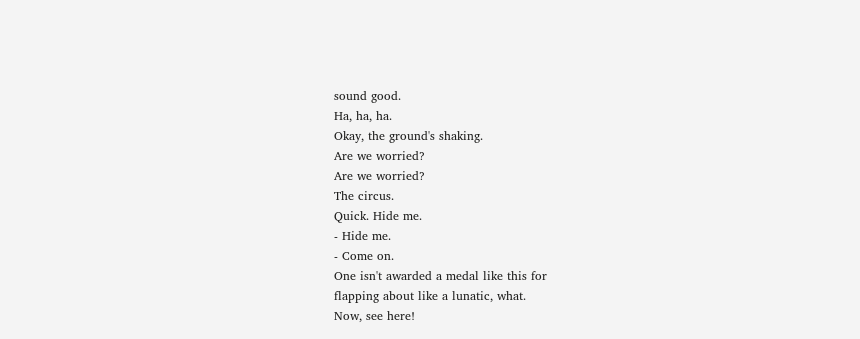sound good.
Ha, ha, ha.
Okay, the ground's shaking.
Are we worried?
Are we worried?
The circus.
Quick. Hide me.
- Hide me.
- Come on.
One isn't awarded a medal like this for
flapping about like a lunatic, what.
Now, see here!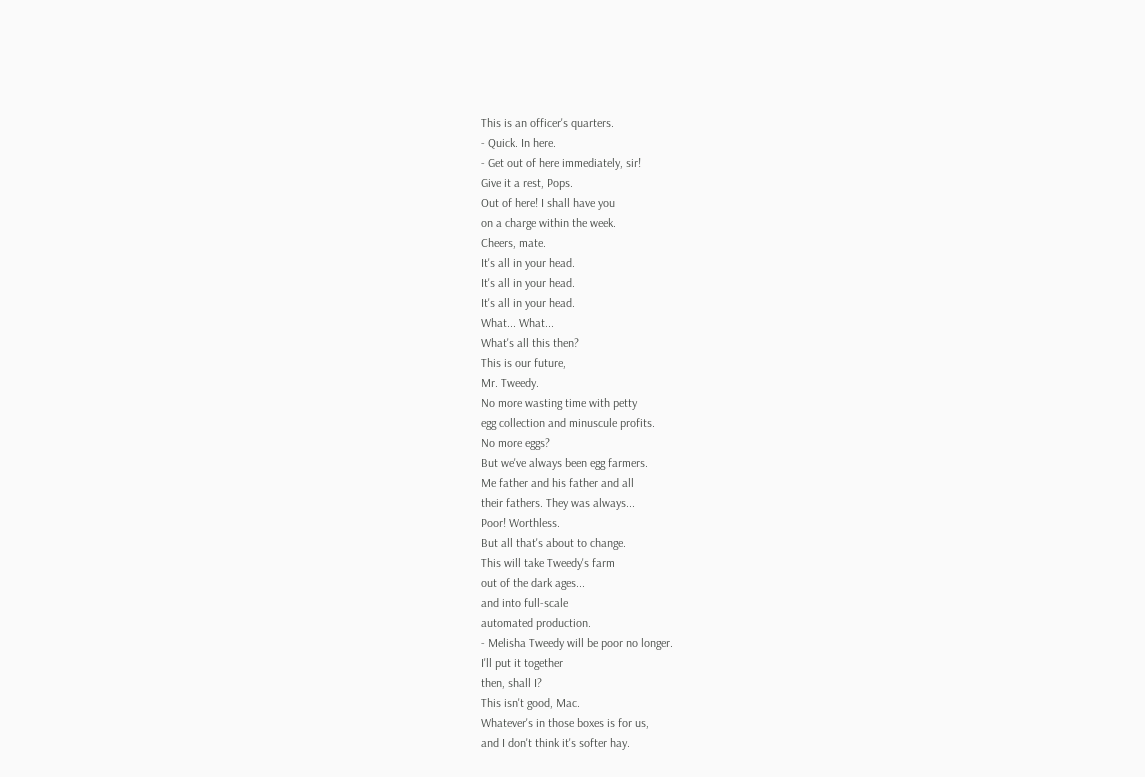This is an officer's quarters.
- Quick. In here.
- Get out of here immediately, sir!
Give it a rest, Pops.
Out of here! I shall have you
on a charge within the week.
Cheers, mate.
It's all in your head.
It's all in your head.
It's all in your head.
What... What...
What's all this then?
This is our future,
Mr. Tweedy.
No more wasting time with petty
egg collection and minuscule profits.
No more eggs?
But we've always been egg farmers.
Me father and his father and all
their fathers. They was always...
Poor! Worthless.
But all that's about to change.
This will take Tweedy's farm
out of the dark ages...
and into full-scale
automated production.
- Melisha Tweedy will be poor no longer.
I'll put it together
then, shall I?
This isn't good, Mac.
Whatever's in those boxes is for us,
and I don't think it's softer hay.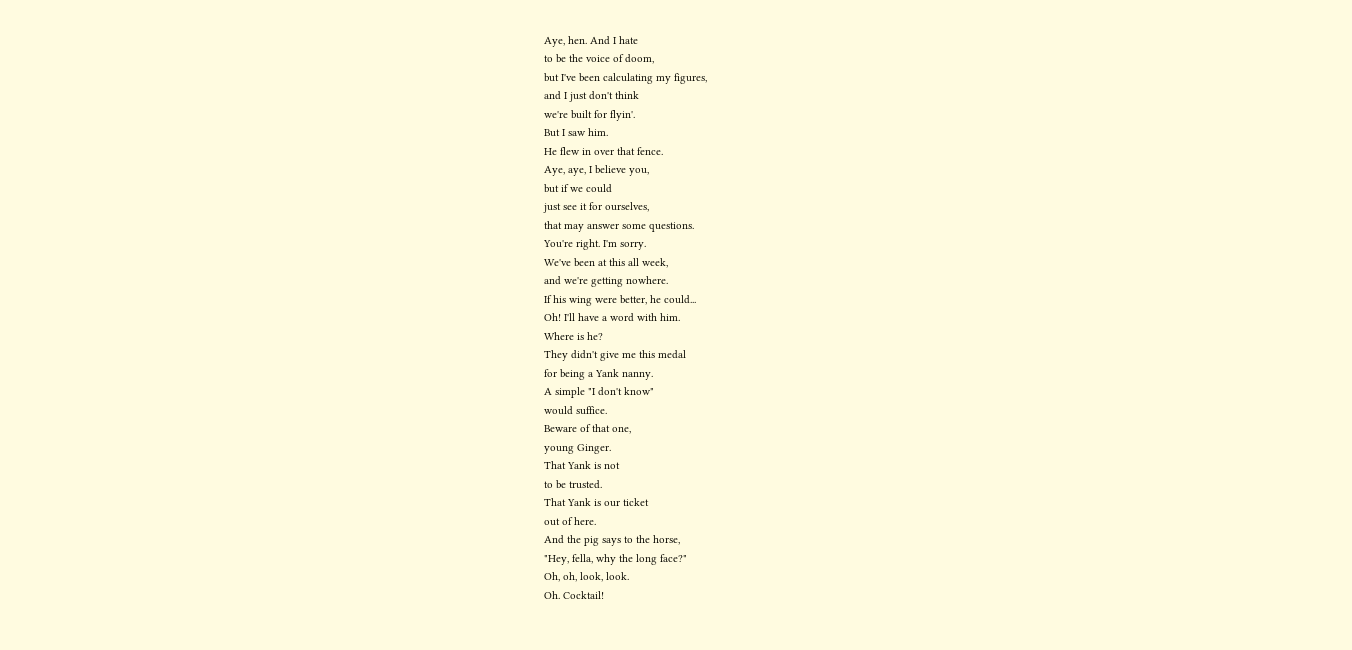Aye, hen. And I hate
to be the voice of doom,
but I've been calculating my figures,
and I just don't think
we're built for flyin'.
But I saw him.
He flew in over that fence.
Aye, aye, I believe you,
but if we could
just see it for ourselves,
that may answer some questions.
You're right. I'm sorry.
We've been at this all week,
and we're getting nowhere.
If his wing were better, he could...
Oh! I'll have a word with him.
Where is he?
They didn't give me this medal
for being a Yank nanny.
A simple "I don't know"
would suffice.
Beware of that one,
young Ginger.
That Yank is not
to be trusted.
That Yank is our ticket
out of here.
And the pig says to the horse,
"Hey, fella, why the long face?"
Oh, oh, look, look.
Oh. Cocktail!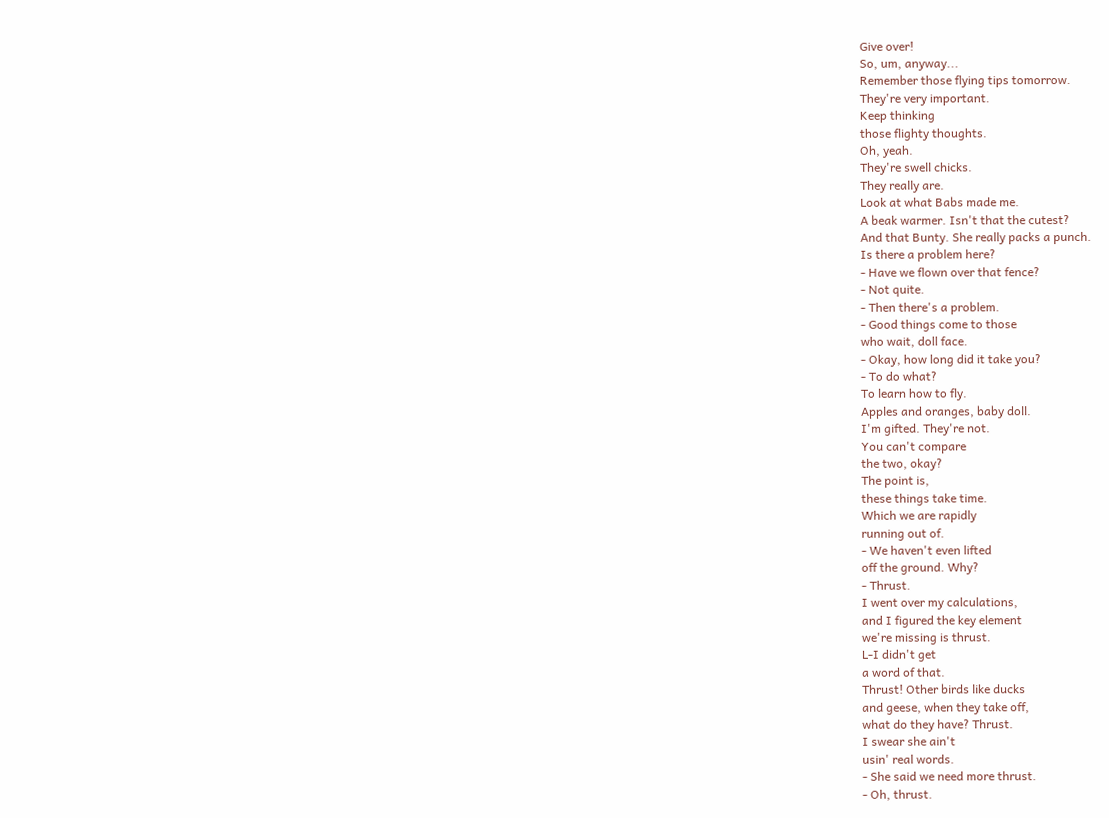Give over!
So, um, anyway...
Remember those flying tips tomorrow.
They're very important.
Keep thinking
those flighty thoughts.
Oh, yeah.
They're swell chicks.
They really are.
Look at what Babs made me.
A beak warmer. Isn't that the cutest?
And that Bunty. She really packs a punch.
Is there a problem here?
- Have we flown over that fence?
- Not quite.
- Then there's a problem.
- Good things come to those
who wait, doll face.
- Okay, how long did it take you?
- To do what?
To learn how to fly.
Apples and oranges, baby doll.
I'm gifted. They're not.
You can't compare
the two, okay?
The point is,
these things take time.
Which we are rapidly
running out of.
- We haven't even lifted
off the ground. Why?
- Thrust.
I went over my calculations,
and I figured the key element
we're missing is thrust.
L-I didn't get
a word of that.
Thrust! Other birds like ducks
and geese, when they take off,
what do they have? Thrust.
I swear she ain't
usin' real words.
- She said we need more thrust.
- Oh, thrust.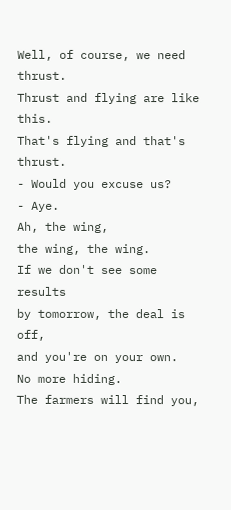Well, of course, we need thrust.
Thrust and flying are like this.
That's flying and that's thrust.
- Would you excuse us?
- Aye.
Ah, the wing,
the wing, the wing.
If we don't see some results
by tomorrow, the deal is off,
and you're on your own.
No more hiding.
The farmers will find you,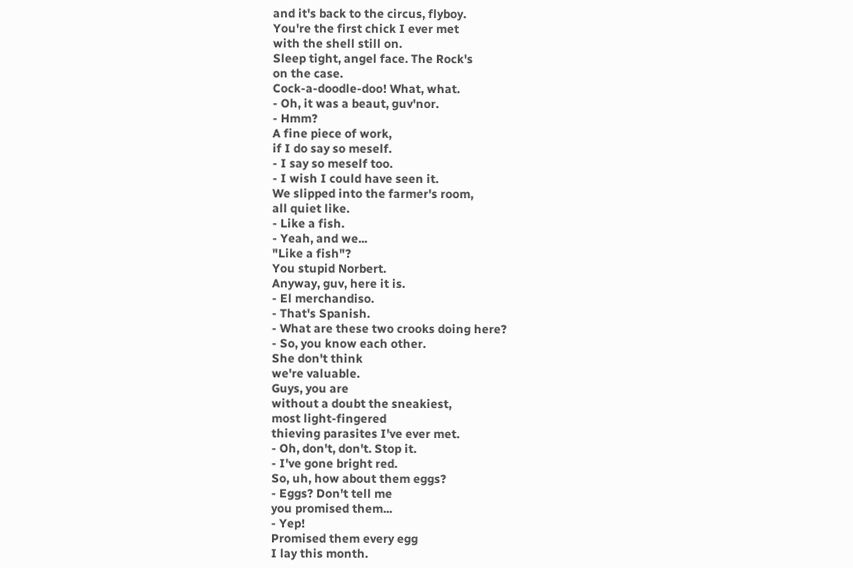and it's back to the circus, flyboy.
You're the first chick I ever met
with the shell still on.
Sleep tight, angel face. The Rock's
on the case.
Cock-a-doodle-doo! What, what.
- Oh, it was a beaut, guv'nor.
- Hmm?
A fine piece of work,
if I do say so meself.
- I say so meself too.
- I wish I could have seen it.
We slipped into the farmer's room,
all quiet like.
- Like a fish.
- Yeah, and we...
"Like a fish"?
You stupid Norbert.
Anyway, guv, here it is.
- El merchandiso.
- That's Spanish.
- What are these two crooks doing here?
- So, you know each other.
She don't think
we're valuable.
Guys, you are
without a doubt the sneakiest,
most light-fingered
thieving parasites I've ever met.
- Oh, don't, don't. Stop it.
- I've gone bright red.
So, uh, how about them eggs?
- Eggs? Don't tell me
you promised them...
- Yep!
Promised them every egg
I lay this month.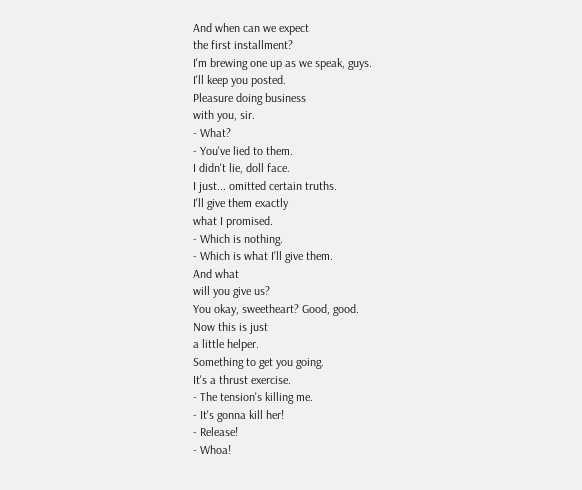And when can we expect
the first installment?
I'm brewing one up as we speak, guys.
I'll keep you posted.
Pleasure doing business
with you, sir.
- What?
- You've lied to them.
I didn't lie, doll face.
I just... omitted certain truths.
I'll give them exactly
what I promised.
- Which is nothing.
- Which is what I'll give them.
And what
will you give us?
You okay, sweetheart? Good, good.
Now this is just
a little helper.
Something to get you going.
It's a thrust exercise.
- The tension's killing me.
- It's gonna kill her!
- Release!
- Whoa!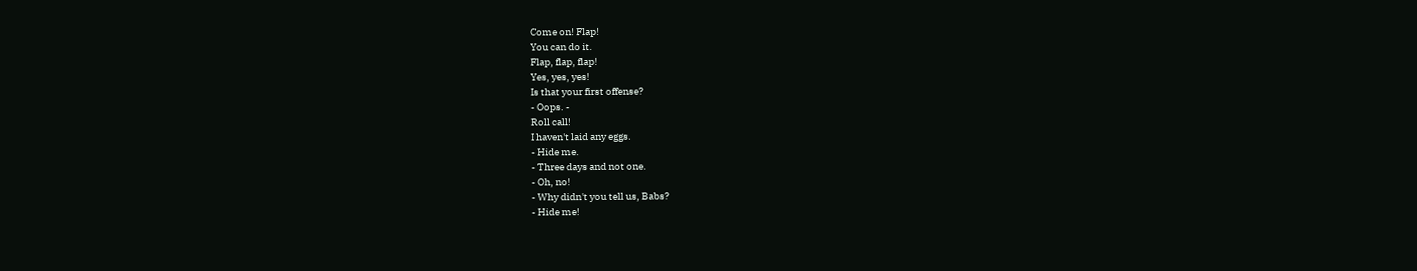Come on! Flap!
You can do it.
Flap, flap, flap!
Yes, yes, yes!
Is that your first offense?
- Oops. -
Roll call!
I haven't laid any eggs.
- Hide me.
- Three days and not one.
- Oh, no!
- Why didn't you tell us, Babs?
- Hide me!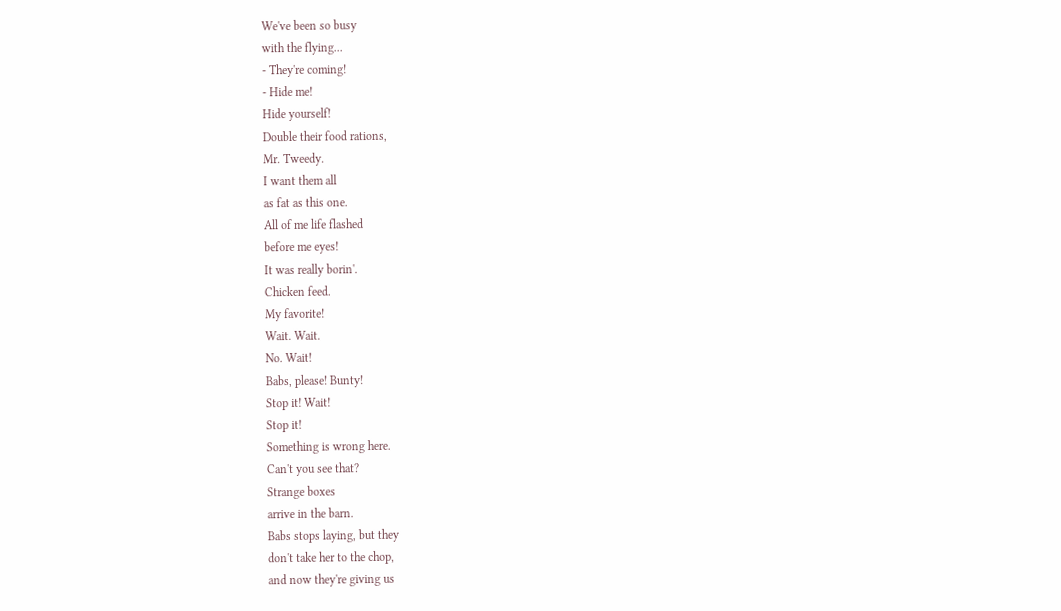We've been so busy
with the flying...
- They're coming!
- Hide me!
Hide yourself!
Double their food rations,
Mr. Tweedy.
I want them all
as fat as this one.
All of me life flashed
before me eyes!
It was really borin'.
Chicken feed.
My favorite!
Wait. Wait.
No. Wait!
Babs, please! Bunty!
Stop it! Wait!
Stop it!
Something is wrong here.
Can't you see that?
Strange boxes
arrive in the barn.
Babs stops laying, but they
don't take her to the chop,
and now they're giving us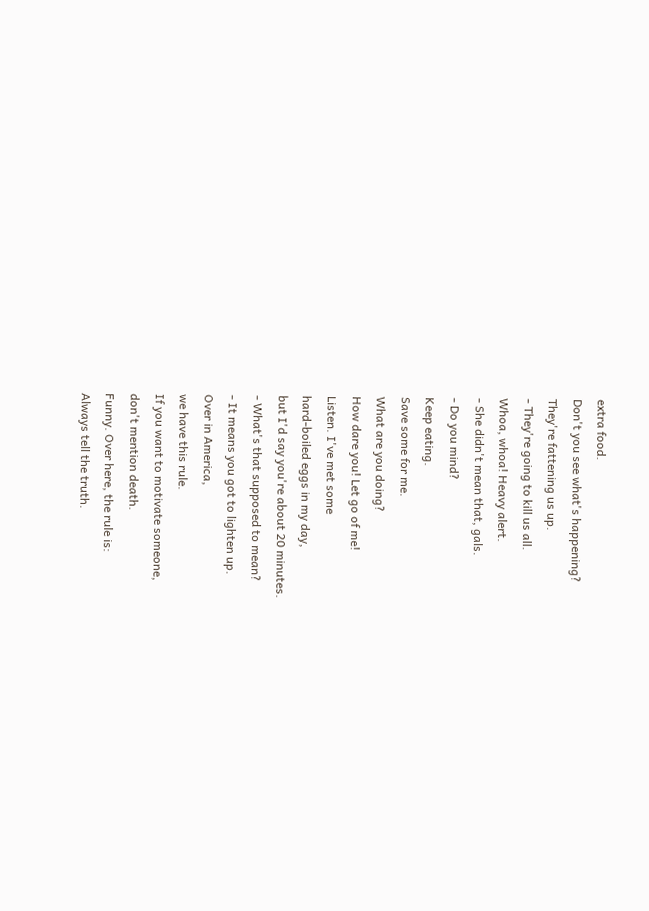extra food.
Don't you see what's happening?
They're fattening us up.
- They're going to kill us all.
Whoa, whoa! Heavy alert.
- She didn't mean that, gals.
- Do you mind?
Keep eating.
Save some for me.
What are you doing?
How dare you! Let go of me!
Listen. I've met some
hard-boiled eggs in my day,
but I'd say you're about 20 minutes.
- What's that supposed to mean?
- It means you got to lighten up.
Over in America,
we have this rule.
If you want to motivate someone,
don't mention death.
Funny. Over here, the rule is:
Always tell the truth.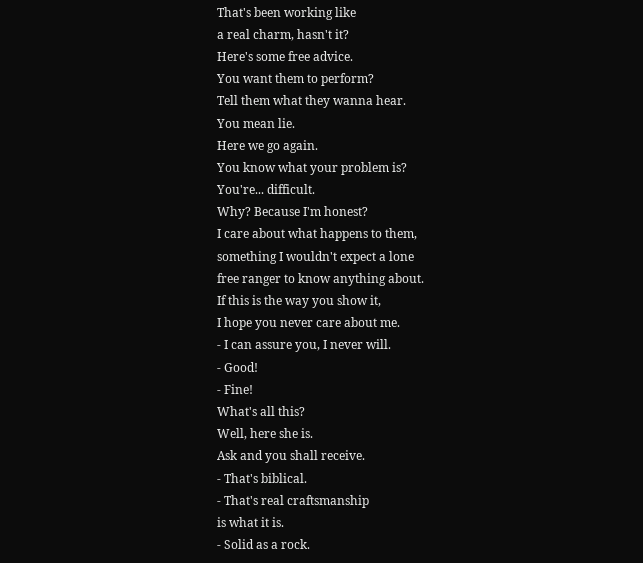That's been working like
a real charm, hasn't it?
Here's some free advice.
You want them to perform?
Tell them what they wanna hear.
You mean lie.
Here we go again.
You know what your problem is?
You're... difficult.
Why? Because I'm honest?
I care about what happens to them,
something I wouldn't expect a lone
free ranger to know anything about.
If this is the way you show it,
I hope you never care about me.
- I can assure you, I never will.
- Good!
- Fine!
What's all this?
Well, here she is.
Ask and you shall receive.
- That's biblical.
- That's real craftsmanship
is what it is.
- Solid as a rock.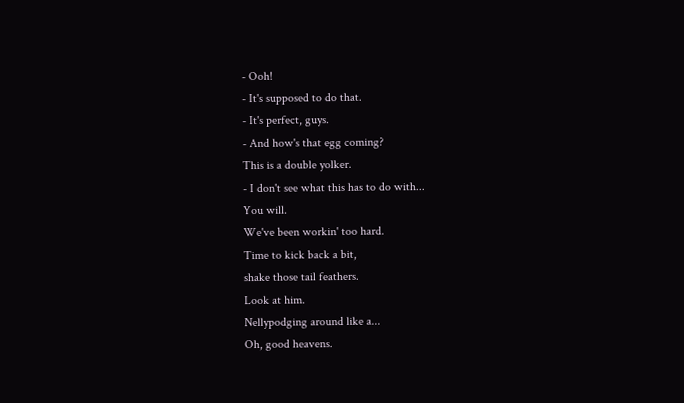- Ooh!
- It's supposed to do that.
- It's perfect, guys.
- And how's that egg coming?
This is a double yolker.
- I don't see what this has to do with...
You will.
We've been workin' too hard.
Time to kick back a bit,
shake those tail feathers.
Look at him.
Nellypodging around like a...
Oh, good heavens.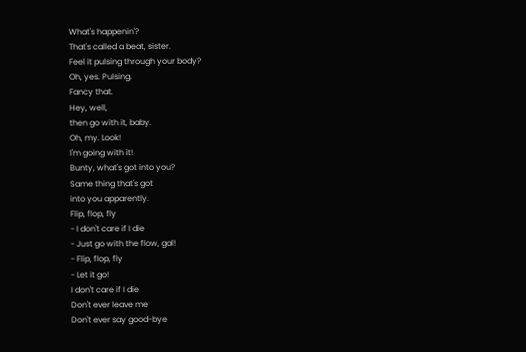What's happenin'?
That's called a beat, sister.
Feel it pulsing through your body?
Oh, yes. Pulsing.
Fancy that.
Hey, well,
then go with it, baby.
Oh, my. Look!
I'm going with it!
Bunty, what's got into you?
Same thing that's got
into you apparently.
Flip, flop, fly
- I don't care if I die
- Just go with the flow, gal!
- Flip, flop, fly
- Let it go!
I don't care if I die
Don't ever leave me
Don't ever say good-bye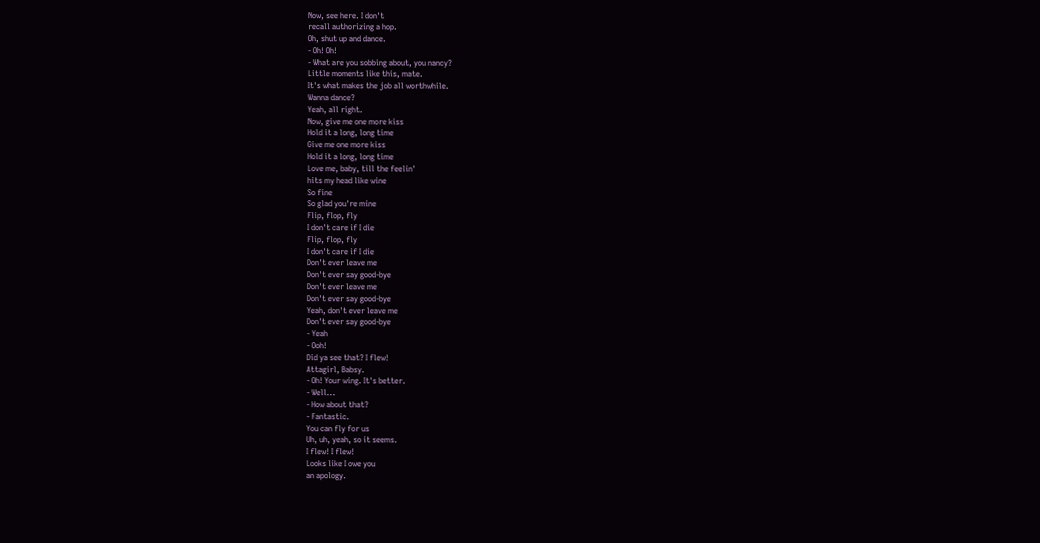Now, see here. I don't
recall authorizing a hop.
Oh, shut up and dance.
- Oh! Oh!
- What are you sobbing about, you nancy?
Little moments like this, mate.
It's what makes the job all worthwhile.
Wanna dance?
Yeah, all right.
Now, give me one more kiss
Hold it a long, long time
Give me one more kiss
Hold it a long, long time
Love me, baby, till the feelin'
hits my head like wine
So fine
So glad you're mine
Flip, flop, fly
I don't care if I die
Flip, flop, fly
I don't care if I die
Don't ever leave me
Don't ever say good-bye
Don't ever leave me
Don't ever say good-bye
Yeah, don't ever leave me
Don't ever say good-bye
- Yeah
- Ooh!
Did ya see that? I flew!
Attagirl, Babsy.
- Oh! Your wing. It's better.
- Well...
- How about that?
- Fantastic.
You can fly for us
Uh, uh, yeah, so it seems.
I flew! I flew!
Looks like I owe you
an apology.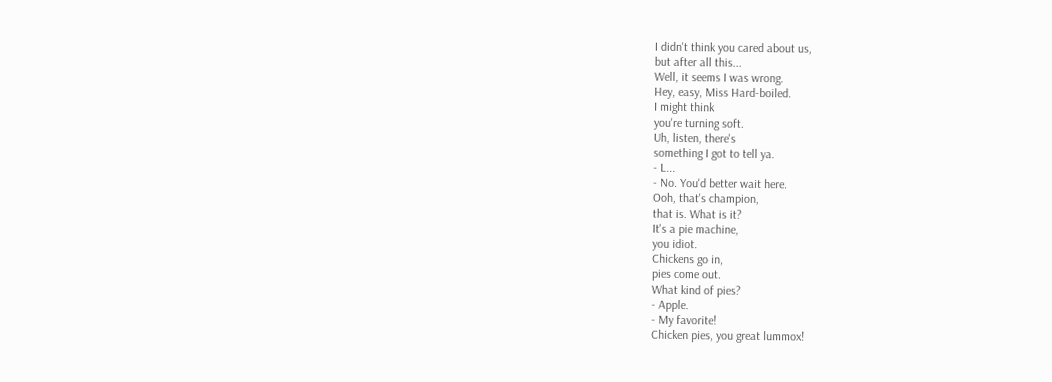I didn't think you cared about us,
but after all this...
Well, it seems I was wrong.
Hey, easy, Miss Hard-boiled.
I might think
you're turning soft.
Uh, listen, there's
something I got to tell ya.
- L...
- No. You'd better wait here.
Ooh, that's champion,
that is. What is it?
It's a pie machine,
you idiot.
Chickens go in,
pies come out.
What kind of pies?
- Apple.
- My favorite!
Chicken pies, you great lummox!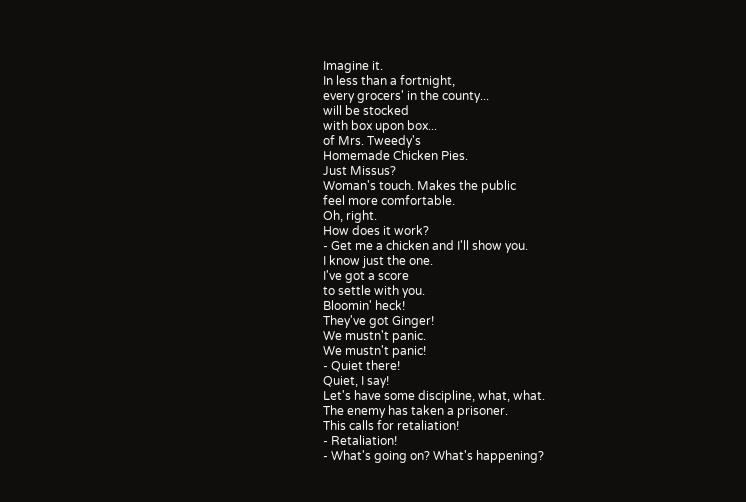Imagine it.
In less than a fortnight,
every grocers' in the county...
will be stocked
with box upon box...
of Mrs. Tweedy's
Homemade Chicken Pies.
Just Missus?
Woman's touch. Makes the public
feel more comfortable.
Oh, right.
How does it work?
- Get me a chicken and I'll show you.
I know just the one.
I've got a score
to settle with you.
Bloomin' heck!
They've got Ginger!
We mustn't panic.
We mustn't panic!
- Quiet there!
Quiet, I say!
Let's have some discipline, what, what.
The enemy has taken a prisoner.
This calls for retaliation!
- Retaliation!
- What's going on? What's happening?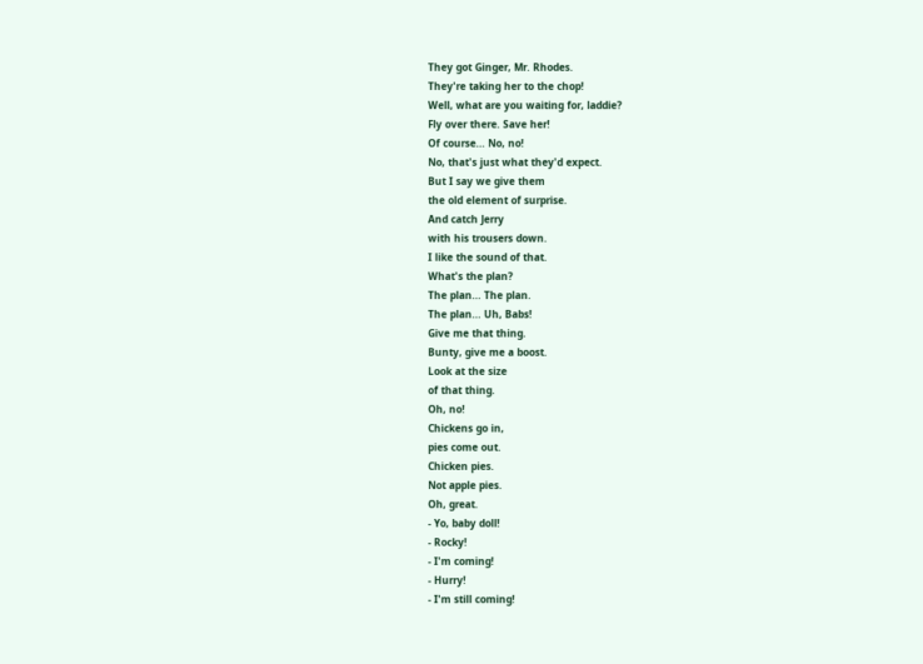They got Ginger, Mr. Rhodes.
They're taking her to the chop!
Well, what are you waiting for, laddie?
Fly over there. Save her!
Of course... No, no!
No, that's just what they'd expect.
But I say we give them
the old element of surprise.
And catch Jerry
with his trousers down.
I like the sound of that.
What's the plan?
The plan... The plan.
The plan... Uh, Babs!
Give me that thing.
Bunty, give me a boost.
Look at the size
of that thing.
Oh, no!
Chickens go in,
pies come out.
Chicken pies.
Not apple pies.
Oh, great.
- Yo, baby doll!
- Rocky!
- I'm coming!
- Hurry!
- I'm still coming!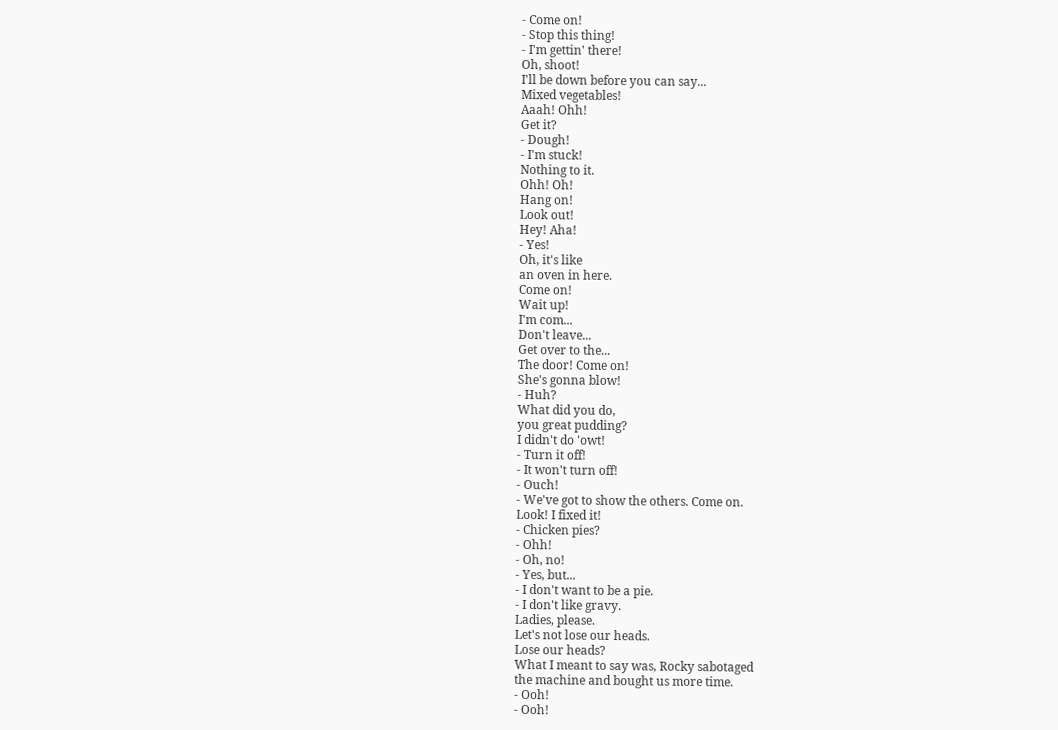- Come on!
- Stop this thing!
- I'm gettin' there!
Oh, shoot!
I'll be down before you can say...
Mixed vegetables!
Aaah! Ohh!
Get it?
- Dough!
- I'm stuck!
Nothing to it.
Ohh! Oh!
Hang on!
Look out!
Hey! Aha!
- Yes!
Oh, it's like
an oven in here.
Come on!
Wait up!
I'm com...
Don't leave...
Get over to the...
The door! Come on!
She's gonna blow!
- Huh?
What did you do,
you great pudding?
I didn't do 'owt!
- Turn it off!
- It won't turn off!
- Ouch!
- We've got to show the others. Come on.
Look! I fixed it!
- Chicken pies?
- Ohh!
- Oh, no!
- Yes, but...
- I don't want to be a pie.
- I don't like gravy.
Ladies, please.
Let's not lose our heads.
Lose our heads?
What I meant to say was, Rocky sabotaged
the machine and bought us more time.
- Ooh!
- Ooh!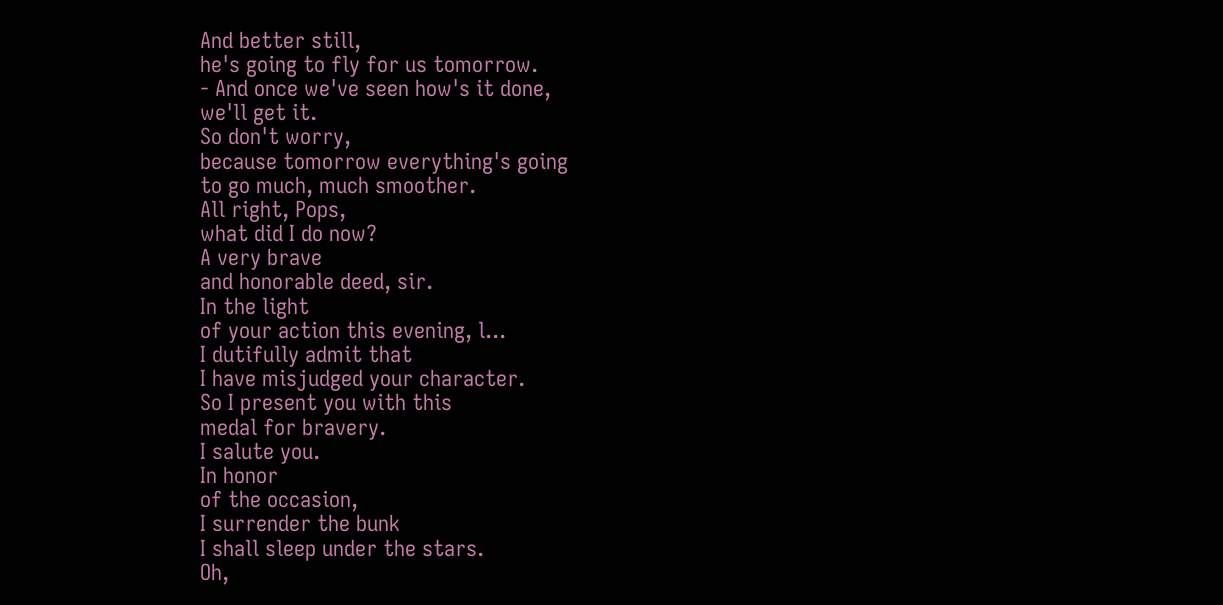And better still,
he's going to fly for us tomorrow.
- And once we've seen how's it done,
we'll get it.
So don't worry,
because tomorrow everything's going
to go much, much smoother.
All right, Pops,
what did I do now?
A very brave
and honorable deed, sir.
In the light
of your action this evening, l...
I dutifully admit that
I have misjudged your character.
So I present you with this
medal for bravery.
I salute you.
In honor
of the occasion,
I surrender the bunk
I shall sleep under the stars.
Oh,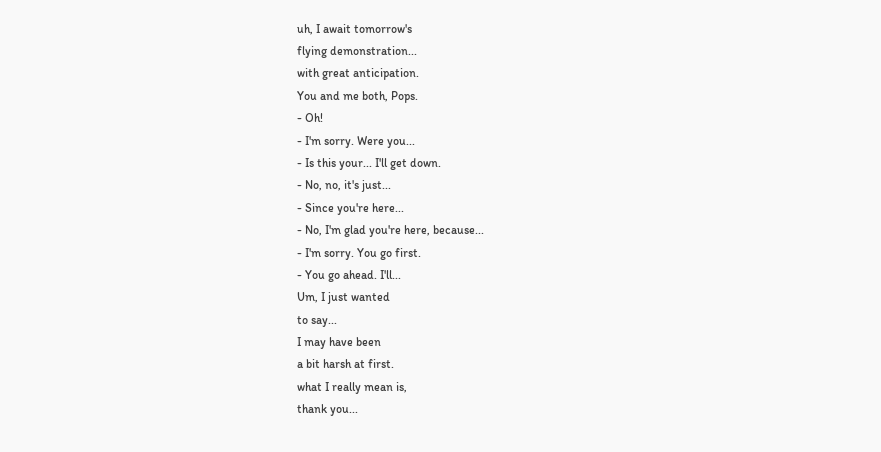uh, I await tomorrow's
flying demonstration...
with great anticipation.
You and me both, Pops.
- Oh!
- I'm sorry. Were you...
- Is this your... I'll get down.
- No, no, it's just...
- Since you're here...
- No, I'm glad you're here, because...
- I'm sorry. You go first.
- You go ahead. I'll...
Um, I just wanted
to say...
I may have been
a bit harsh at first.
what I really mean is,
thank you...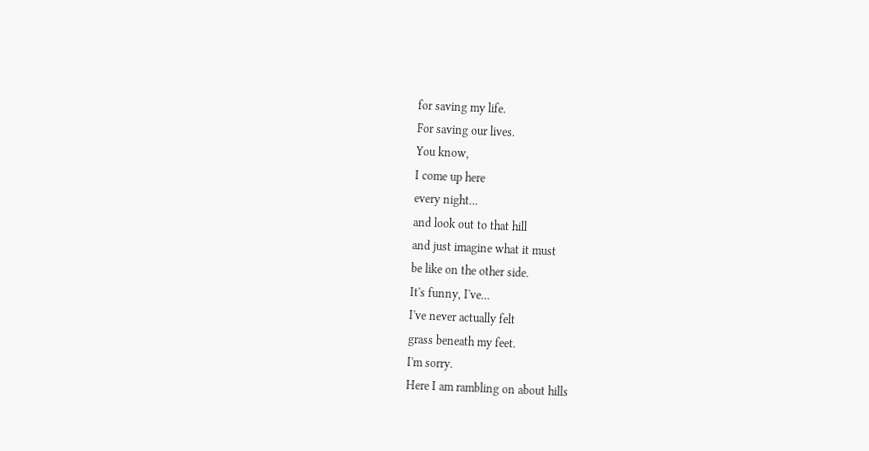for saving my life.
For saving our lives.
You know,
I come up here
every night...
and look out to that hill
and just imagine what it must
be like on the other side.
It's funny, I've...
I've never actually felt
grass beneath my feet.
I'm sorry.
Here I am rambling on about hills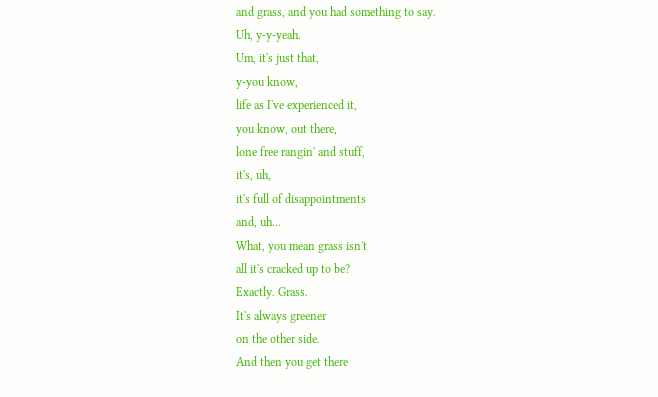and grass, and you had something to say.
Uh, y-y-yeah.
Um, it's just that,
y-you know,
life as I've experienced it,
you know, out there,
lone free rangin' and stuff,
it's, uh,
it's full of disappointments
and, uh...
What, you mean grass isn't
all it's cracked up to be?
Exactly. Grass.
It's always greener
on the other side.
And then you get there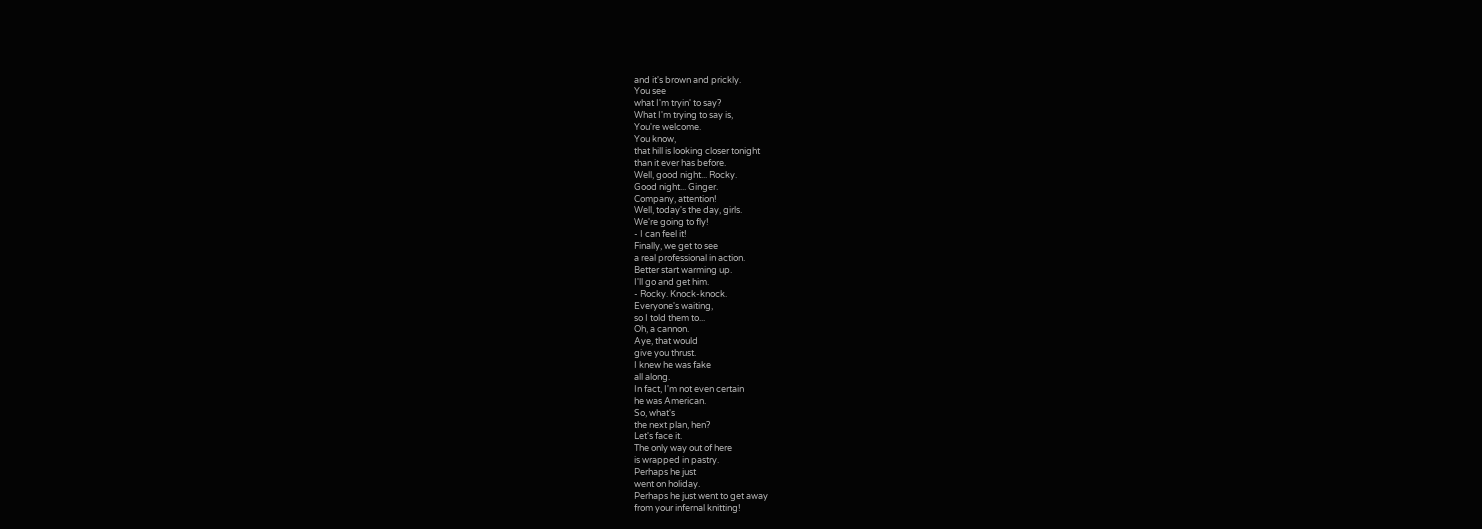and it's brown and prickly.
You see
what I'm tryin' to say?
What I'm trying to say is,
You're welcome.
You know,
that hill is looking closer tonight
than it ever has before.
Well, good night... Rocky.
Good night... Ginger.
Company, attention!
Well, today's the day, girls.
We're going to fly!
- I can feel it!
Finally, we get to see
a real professional in action.
Better start warming up.
I'll go and get him.
- Rocky. Knock-knock.
Everyone's waiting,
so I told them to...
Oh, a cannon.
Aye, that would
give you thrust.
I knew he was fake
all along.
In fact, I'm not even certain
he was American.
So, what's
the next plan, hen?
Let's face it.
The only way out of here
is wrapped in pastry.
Perhaps he just
went on holiday.
Perhaps he just went to get away
from your infernal knitting!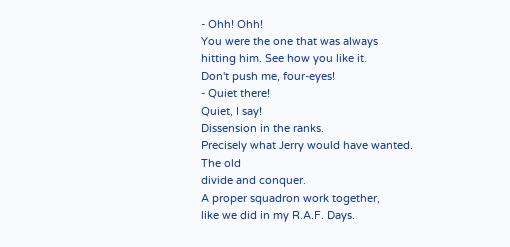- Ohh! Ohh!
You were the one that was always
hitting him. See how you like it.
Don't push me, four-eyes!
- Quiet there!
Quiet, I say!
Dissension in the ranks.
Precisely what Jerry would have wanted.
The old
divide and conquer.
A proper squadron work together,
like we did in my R.A.F. Days.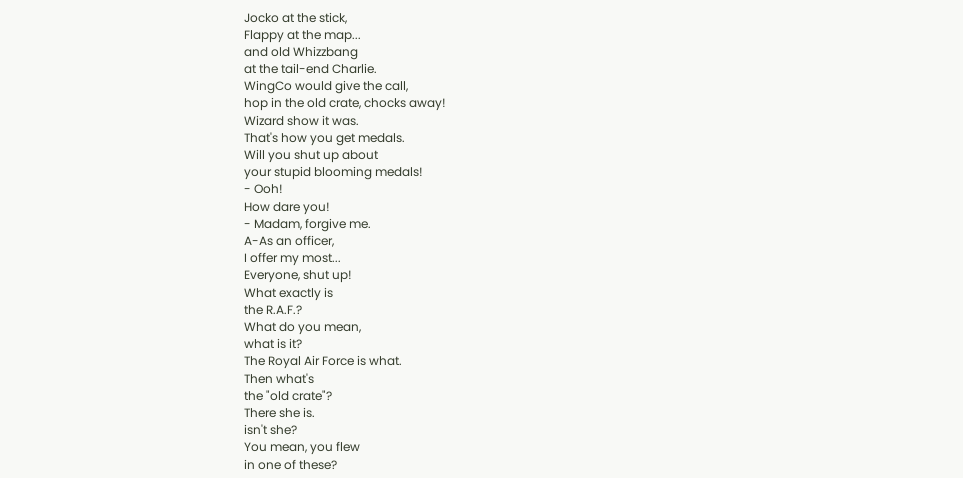Jocko at the stick,
Flappy at the map...
and old Whizzbang
at the tail-end Charlie.
WingCo would give the call,
hop in the old crate, chocks away!
Wizard show it was.
That's how you get medals.
Will you shut up about
your stupid blooming medals!
- Ooh!
How dare you!
- Madam, forgive me.
A-As an officer,
I offer my most...
Everyone, shut up!
What exactly is
the R.A.F.?
What do you mean,
what is it?
The Royal Air Force is what.
Then what's
the "old crate"?
There she is.
isn't she?
You mean, you flew
in one of these?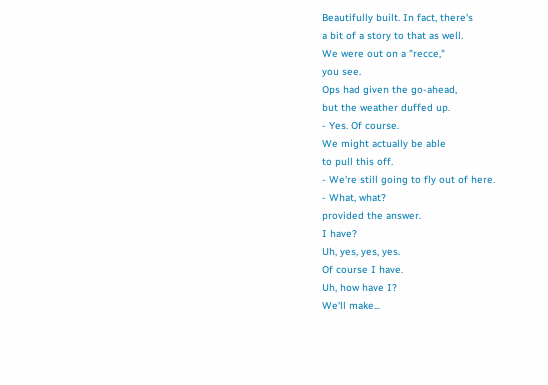Beautifully built. In fact, there's
a bit of a story to that as well.
We were out on a "recce,"
you see.
Ops had given the go-ahead,
but the weather duffed up.
- Yes. Of course.
We might actually be able
to pull this off.
- We're still going to fly out of here.
- What, what?
provided the answer.
I have?
Uh, yes, yes, yes.
Of course I have.
Uh, how have I?
We'll make...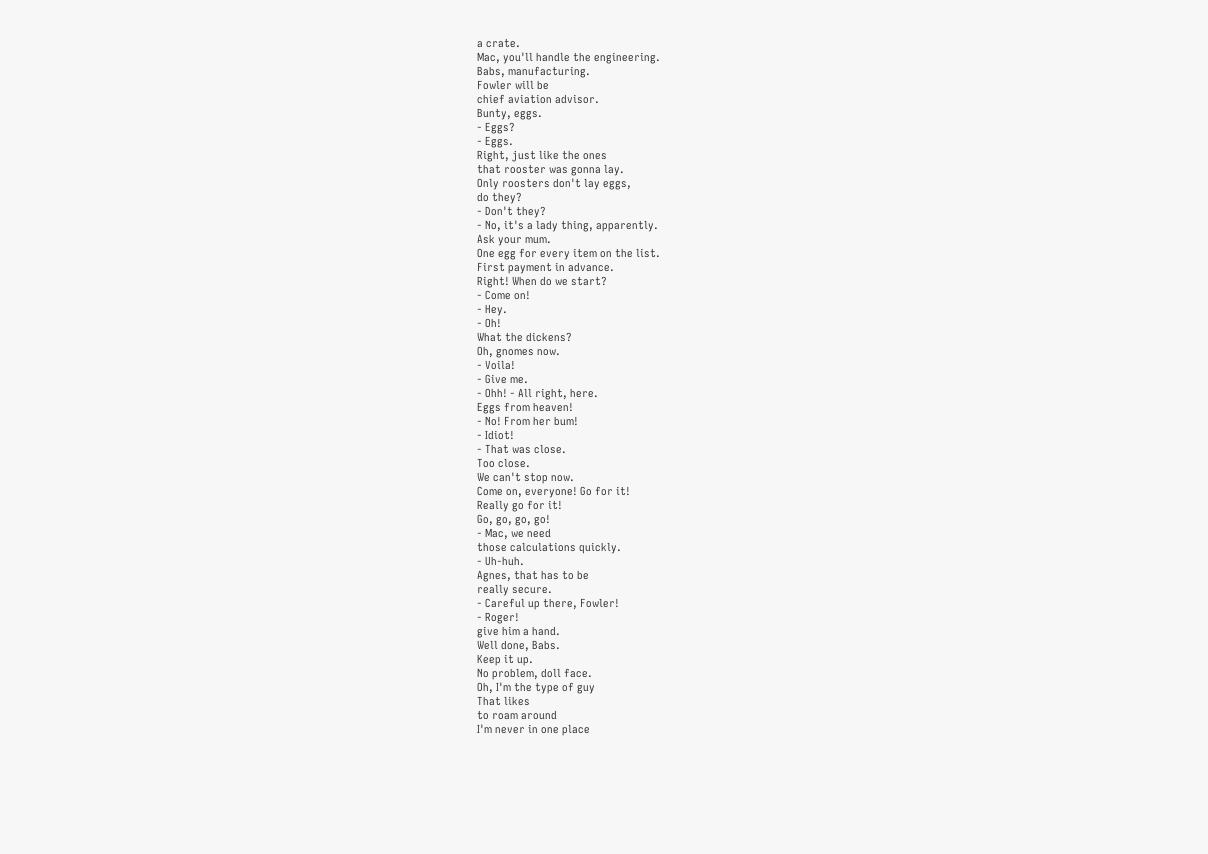a crate.
Mac, you'll handle the engineering.
Babs, manufacturing.
Fowler will be
chief aviation advisor.
Bunty, eggs.
- Eggs?
- Eggs.
Right, just like the ones
that rooster was gonna lay.
Only roosters don't lay eggs,
do they?
- Don't they?
- No, it's a lady thing, apparently.
Ask your mum.
One egg for every item on the list.
First payment in advance.
Right! When do we start?
- Come on!
- Hey.
- Oh!
What the dickens?
Oh, gnomes now.
- Voila!
- Give me.
- Ohh! - All right, here.
Eggs from heaven!
- No! From her bum!
- Idiot!
- That was close.
Too close.
We can't stop now.
Come on, everyone! Go for it!
Really go for it!
Go, go, go, go!
- Mac, we need
those calculations quickly.
- Uh-huh.
Agnes, that has to be
really secure.
- Careful up there, Fowler!
- Roger!
give him a hand.
Well done, Babs.
Keep it up.
No problem, doll face.
Oh, I'm the type of guy
That likes
to roam around
I'm never in one place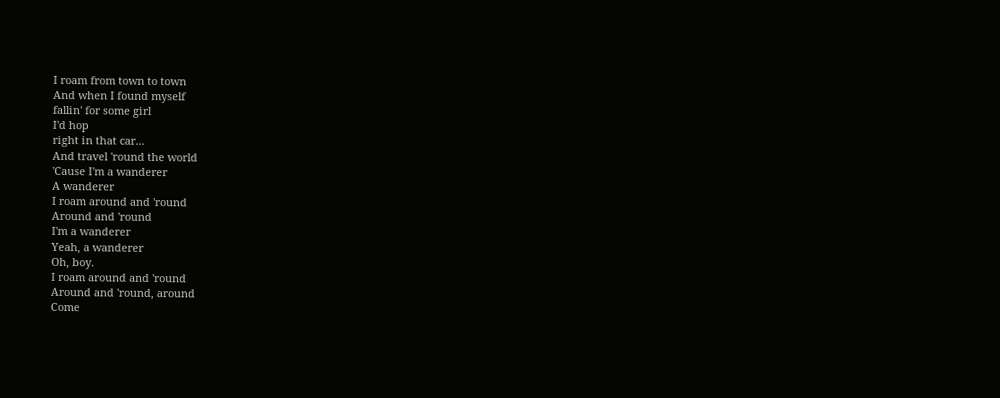I roam from town to town
And when I found myself
fallin' for some girl
I'd hop
right in that car...
And travel 'round the world
'Cause I'm a wanderer
A wanderer
I roam around and 'round
Around and 'round
I'm a wanderer
Yeah, a wanderer
Oh, boy.
I roam around and 'round
Around and 'round, around
Come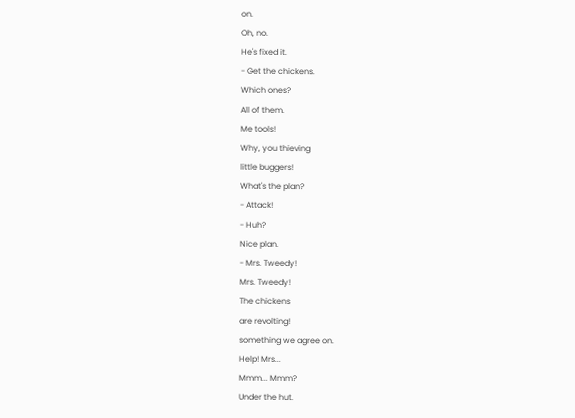on.
Oh, no.
He's fixed it.
- Get the chickens.
Which ones?
All of them.
Me tools!
Why, you thieving
little buggers!
What's the plan?
- Attack!
- Huh?
Nice plan.
- Mrs. Tweedy!
Mrs. Tweedy!
The chickens
are revolting!
something we agree on.
Help! Mrs...
Mmm... Mmm?
Under the hut.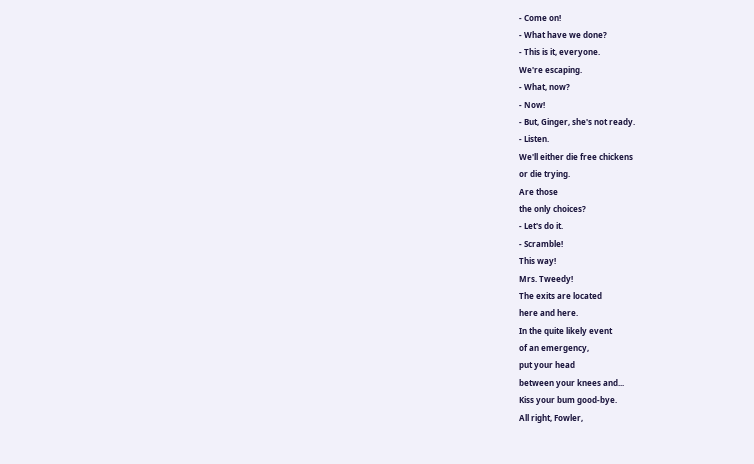- Come on!
- What have we done?
- This is it, everyone.
We're escaping.
- What, now?
- Now!
- But, Ginger, she's not ready.
- Listen.
We'll either die free chickens
or die trying.
Are those
the only choices?
- Let's do it.
- Scramble!
This way!
Mrs. Tweedy!
The exits are located
here and here.
In the quite likely event
of an emergency,
put your head
between your knees and...
Kiss your bum good-bye.
All right, Fowler,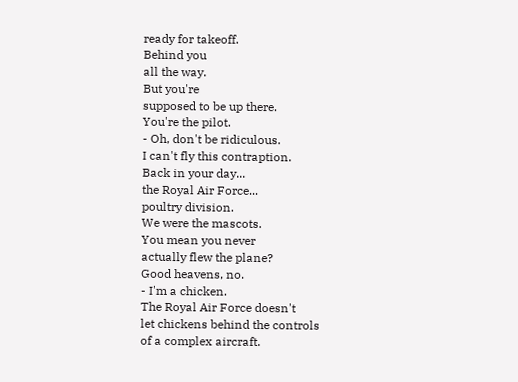ready for takeoff.
Behind you
all the way.
But you're
supposed to be up there.
You're the pilot.
- Oh, don't be ridiculous.
I can't fly this contraption.
Back in your day...
the Royal Air Force...
poultry division.
We were the mascots.
You mean you never
actually flew the plane?
Good heavens, no.
- I'm a chicken.
The Royal Air Force doesn't
let chickens behind the controls
of a complex aircraft.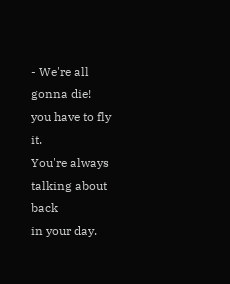- We're all gonna die!
you have to fly it.
You're always talking about back
in your day.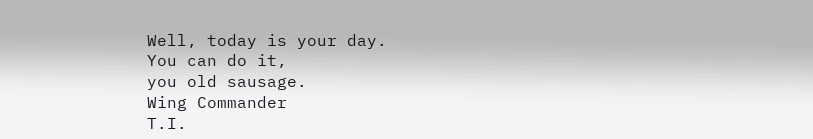Well, today is your day.
You can do it,
you old sausage.
Wing Commander
T.I.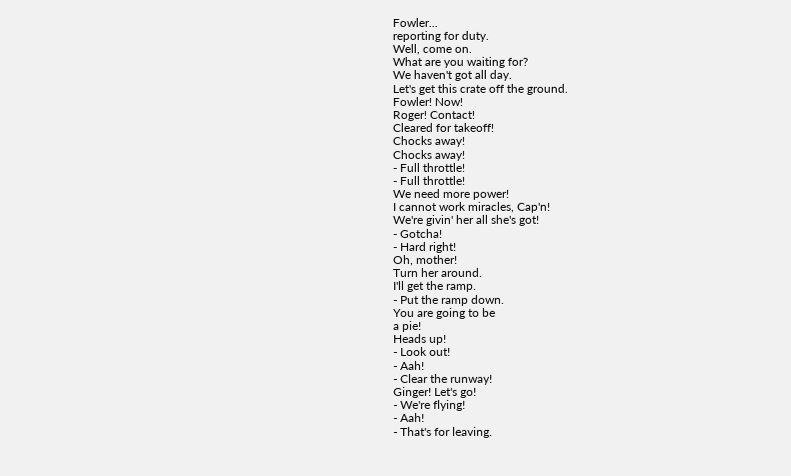Fowler...
reporting for duty.
Well, come on.
What are you waiting for?
We haven't got all day.
Let's get this crate off the ground.
Fowler! Now!
Roger! Contact!
Cleared for takeoff!
Chocks away!
Chocks away!
- Full throttle!
- Full throttle!
We need more power!
I cannot work miracles, Cap'n!
We're givin' her all she's got!
- Gotcha!
- Hard right!
Oh, mother!
Turn her around.
I'll get the ramp.
- Put the ramp down.
You are going to be
a pie!
Heads up!
- Look out!
- Aah!
- Clear the runway!
Ginger! Let's go!
- We're flying!
- Aah!
- That's for leaving.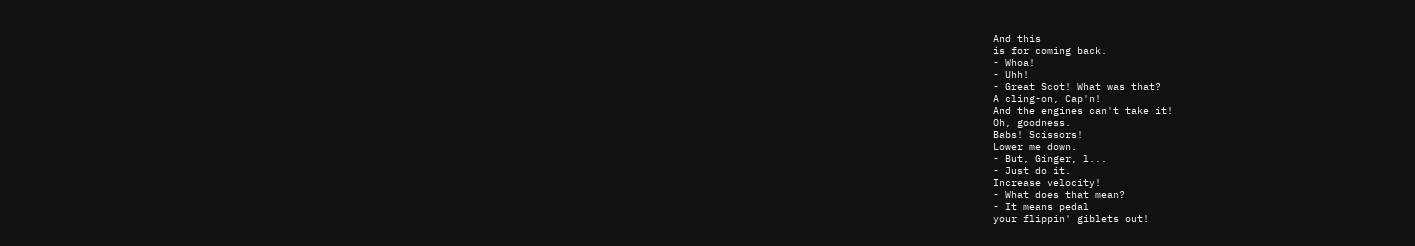And this
is for coming back.
- Whoa!
- Uhh!
- Great Scot! What was that?
A cling-on, Cap'n!
And the engines can't take it!
Oh, goodness.
Babs! Scissors!
Lower me down.
- But, Ginger, l...
- Just do it.
Increase velocity!
- What does that mean?
- It means pedal
your flippin' giblets out!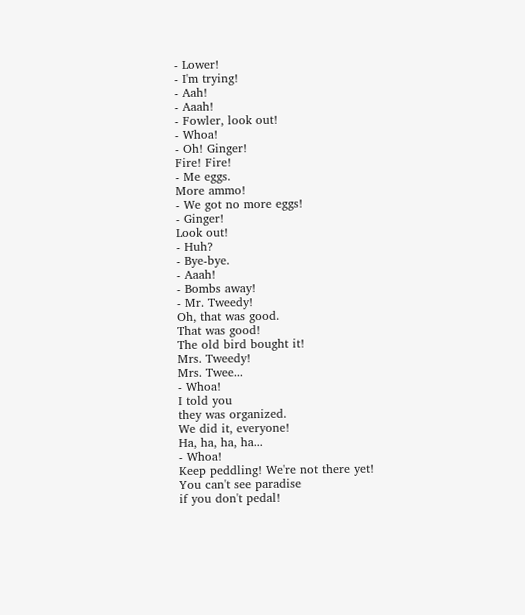- Lower!
- I'm trying!
- Aah!
- Aaah!
- Fowler, look out!
- Whoa!
- Oh! Ginger!
Fire! Fire!
- Me eggs.
More ammo!
- We got no more eggs!
- Ginger!
Look out!
- Huh?
- Bye-bye.
- Aaah!
- Bombs away!
- Mr. Tweedy!
Oh, that was good.
That was good!
The old bird bought it!
Mrs. Tweedy!
Mrs. Twee...
- Whoa!
I told you
they was organized.
We did it, everyone!
Ha, ha, ha, ha...
- Whoa!
Keep peddling! We're not there yet!
You can't see paradise
if you don't pedal!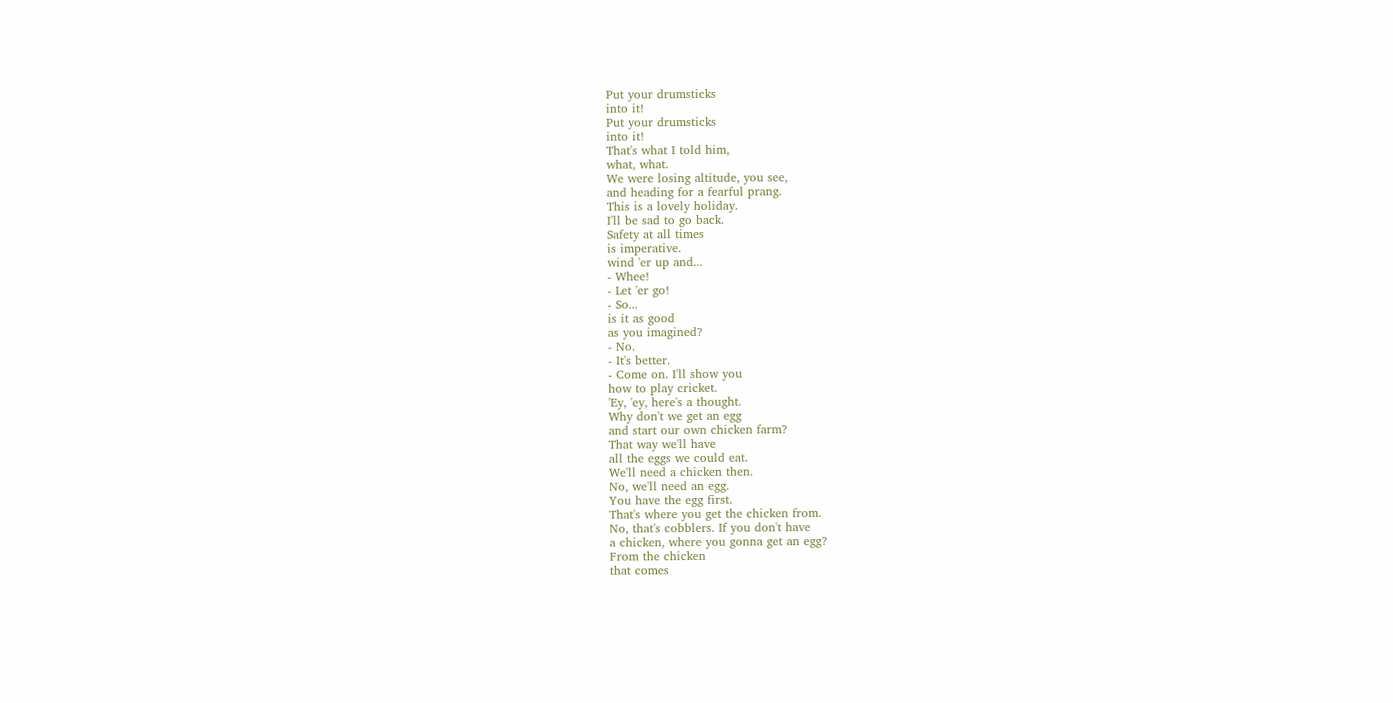Put your drumsticks
into it!
Put your drumsticks
into it!
That's what I told him,
what, what.
We were losing altitude, you see,
and heading for a fearful prang.
This is a lovely holiday.
I'll be sad to go back.
Safety at all times
is imperative.
wind 'er up and...
- Whee!
- Let 'er go!
- So...
is it as good
as you imagined?
- No.
- It's better.
- Come on. I'll show you
how to play cricket.
'Ey, 'ey, here's a thought.
Why don't we get an egg
and start our own chicken farm?
That way we'll have
all the eggs we could eat.
We'll need a chicken then.
No, we'll need an egg.
You have the egg first.
That's where you get the chicken from.
No, that's cobblers. If you don't have
a chicken, where you gonna get an egg?
From the chicken
that comes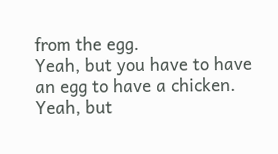from the egg.
Yeah, but you have to have
an egg to have a chicken.
Yeah, but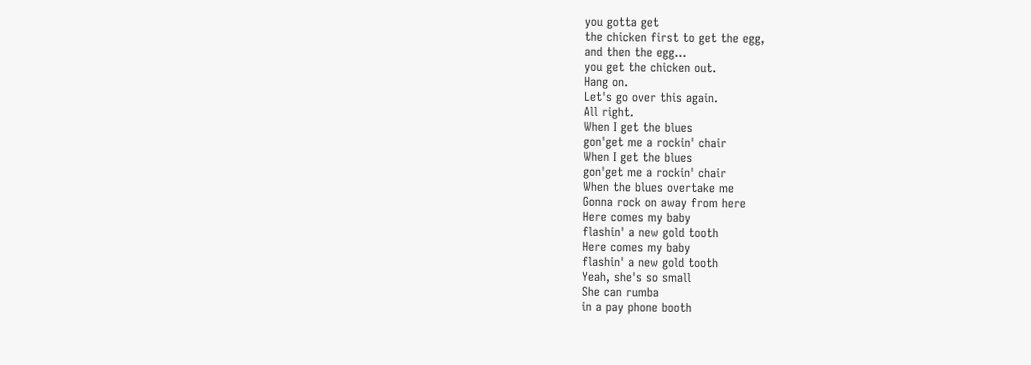you gotta get
the chicken first to get the egg,
and then the egg...
you get the chicken out.
Hang on.
Let's go over this again.
All right.
When I get the blues
gon'get me a rockin' chair
When I get the blues
gon'get me a rockin' chair
When the blues overtake me
Gonna rock on away from here
Here comes my baby
flashin' a new gold tooth
Here comes my baby
flashin' a new gold tooth
Yeah, she's so small
She can rumba
in a pay phone booth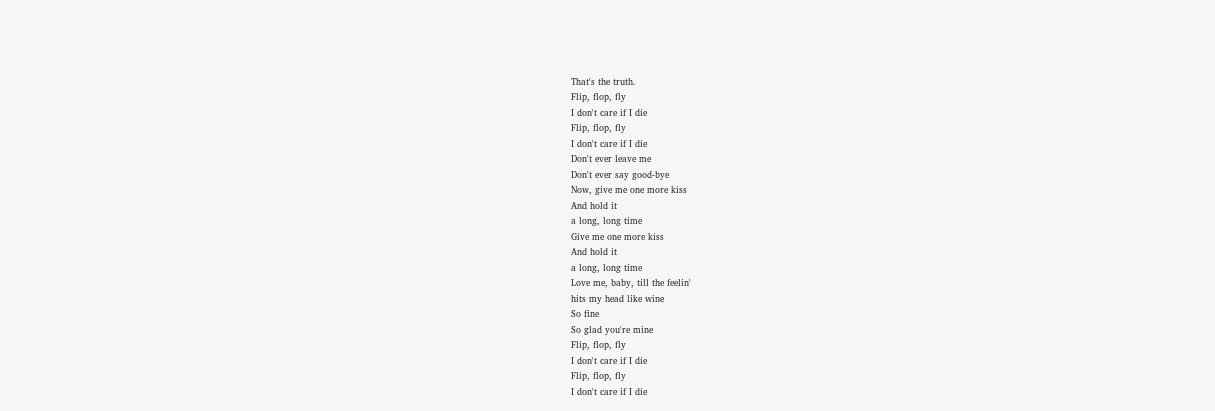That's the truth.
Flip, flop, fly
I don't care if I die
Flip, flop, fly
I don't care if I die
Don't ever leave me
Don't ever say good-bye
Now, give me one more kiss
And hold it
a long, long time
Give me one more kiss
And hold it
a long, long time
Love me, baby, till the feelin'
hits my head like wine
So fine
So glad you're mine
Flip, flop, fly
I don't care if I die
Flip, flop, fly
I don't care if I die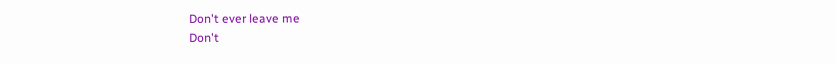Don't ever leave me
Don't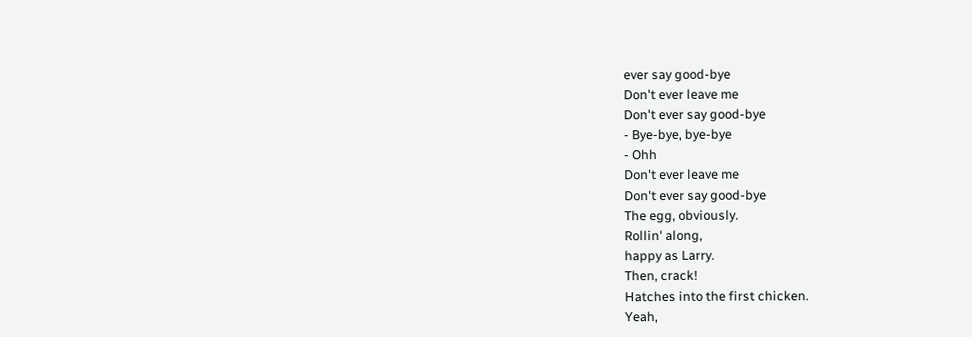ever say good-bye
Don't ever leave me
Don't ever say good-bye
- Bye-bye, bye-bye
- Ohh
Don't ever leave me
Don't ever say good-bye
The egg, obviously.
Rollin' along,
happy as Larry.
Then, crack!
Hatches into the first chicken.
Yeah,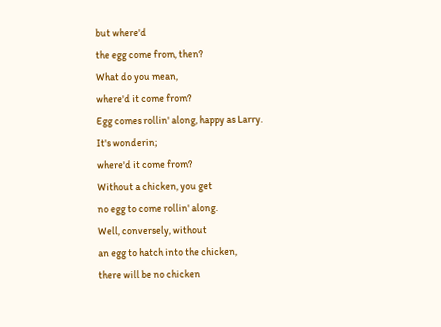but where'd
the egg come from, then?
What do you mean,
where'd it come from?
Egg comes rollin' along, happy as Larry.
It's wonderin;
where'd it come from?
Without a chicken, you get
no egg to come rollin' along.
Well, conversely, without
an egg to hatch into the chicken,
there will be no chicken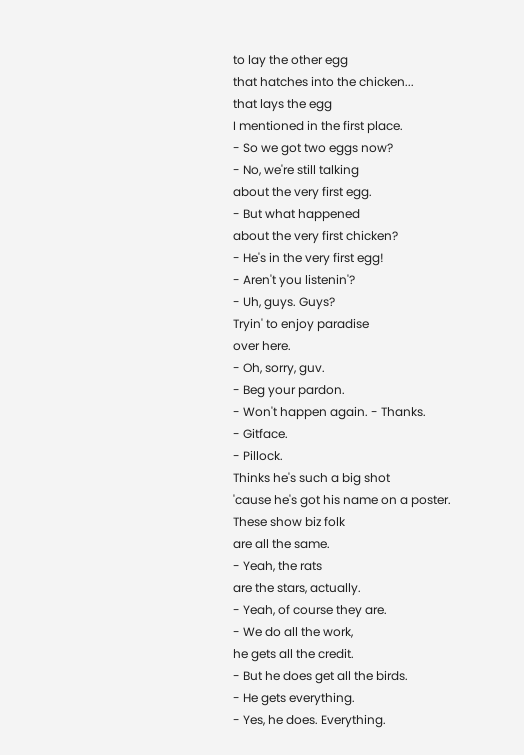to lay the other egg
that hatches into the chicken...
that lays the egg
I mentioned in the first place.
- So we got two eggs now?
- No, we're still talking
about the very first egg.
- But what happened
about the very first chicken?
- He's in the very first egg!
- Aren't you listenin'?
- Uh, guys. Guys?
Tryin' to enjoy paradise
over here.
- Oh, sorry, guv.
- Beg your pardon.
- Won't happen again. - Thanks.
- Gitface.
- Pillock.
Thinks he's such a big shot
'cause he's got his name on a poster.
These show biz folk
are all the same.
- Yeah, the rats
are the stars, actually.
- Yeah, of course they are.
- We do all the work,
he gets all the credit.
- But he does get all the birds.
- He gets everything.
- Yes, he does. Everything.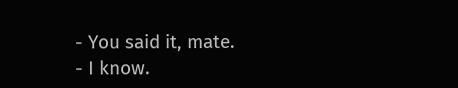- You said it, mate.
- I know.